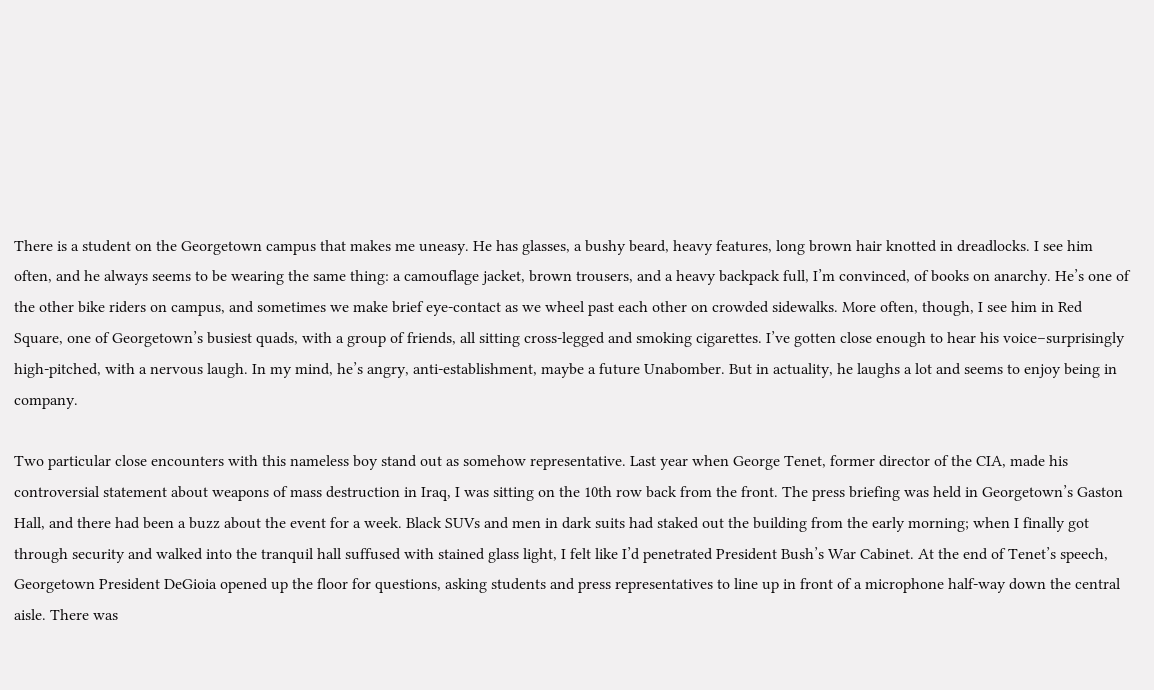There is a student on the Georgetown campus that makes me uneasy. He has glasses, a bushy beard, heavy features, long brown hair knotted in dreadlocks. I see him often, and he always seems to be wearing the same thing: a camouflage jacket, brown trousers, and a heavy backpack full, I’m convinced, of books on anarchy. He’s one of the other bike riders on campus, and sometimes we make brief eye-contact as we wheel past each other on crowded sidewalks. More often, though, I see him in Red Square, one of Georgetown’s busiest quads, with a group of friends, all sitting cross-legged and smoking cigarettes. I’ve gotten close enough to hear his voice–surprisingly high-pitched, with a nervous laugh. In my mind, he’s angry, anti-establishment, maybe a future Unabomber. But in actuality, he laughs a lot and seems to enjoy being in company.

Two particular close encounters with this nameless boy stand out as somehow representative. Last year when George Tenet, former director of the CIA, made his controversial statement about weapons of mass destruction in Iraq, I was sitting on the 10th row back from the front. The press briefing was held in Georgetown’s Gaston Hall, and there had been a buzz about the event for a week. Black SUVs and men in dark suits had staked out the building from the early morning; when I finally got through security and walked into the tranquil hall suffused with stained glass light, I felt like I’d penetrated President Bush’s War Cabinet. At the end of Tenet’s speech, Georgetown President DeGioia opened up the floor for questions, asking students and press representatives to line up in front of a microphone half-way down the central aisle. There was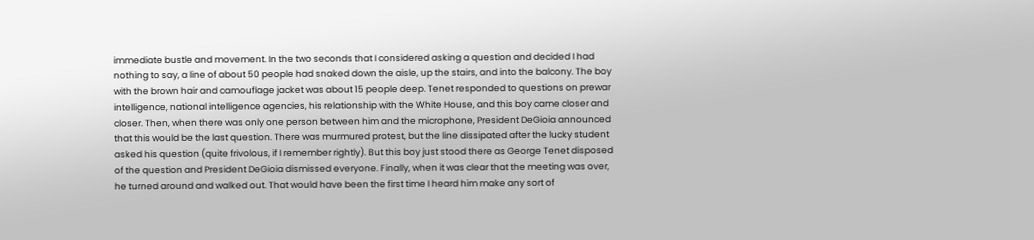immediate bustle and movement. In the two seconds that I considered asking a question and decided I had nothing to say, a line of about 50 people had snaked down the aisle, up the stairs, and into the balcony. The boy with the brown hair and camouflage jacket was about 15 people deep. Tenet responded to questions on prewar intelligence, national intelligence agencies, his relationship with the White House, and this boy came closer and closer. Then, when there was only one person between him and the microphone, President DeGioia announced that this would be the last question. There was murmured protest, but the line dissipated after the lucky student asked his question (quite frivolous, if I remember rightly). But this boy just stood there as George Tenet disposed of the question and President DeGioia dismissed everyone. Finally, when it was clear that the meeting was over, he turned around and walked out. That would have been the first time I heard him make any sort of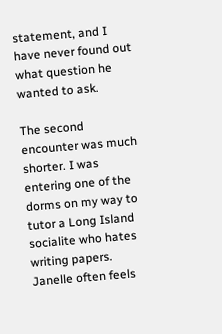statement, and I have never found out what question he wanted to ask.

The second encounter was much shorter. I was entering one of the dorms on my way to tutor a Long Island socialite who hates writing papers. Janelle often feels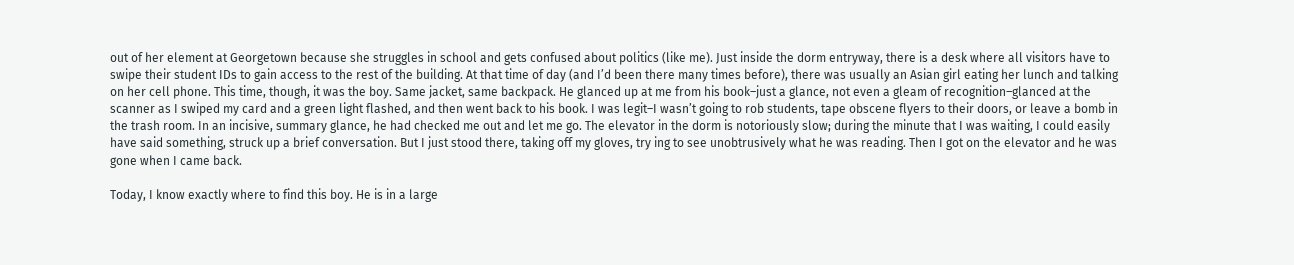out of her element at Georgetown because she struggles in school and gets confused about politics (like me). Just inside the dorm entryway, there is a desk where all visitors have to swipe their student IDs to gain access to the rest of the building. At that time of day (and I’d been there many times before), there was usually an Asian girl eating her lunch and talking on her cell phone. This time, though, it was the boy. Same jacket, same backpack. He glanced up at me from his book–just a glance, not even a gleam of recognition–glanced at the scanner as I swiped my card and a green light flashed, and then went back to his book. I was legit–I wasn’t going to rob students, tape obscene flyers to their doors, or leave a bomb in the trash room. In an incisive, summary glance, he had checked me out and let me go. The elevator in the dorm is notoriously slow; during the minute that I was waiting, I could easily have said something, struck up a brief conversation. But I just stood there, taking off my gloves, try ing to see unobtrusively what he was reading. Then I got on the elevator and he was gone when I came back.

Today, I know exactly where to find this boy. He is in a large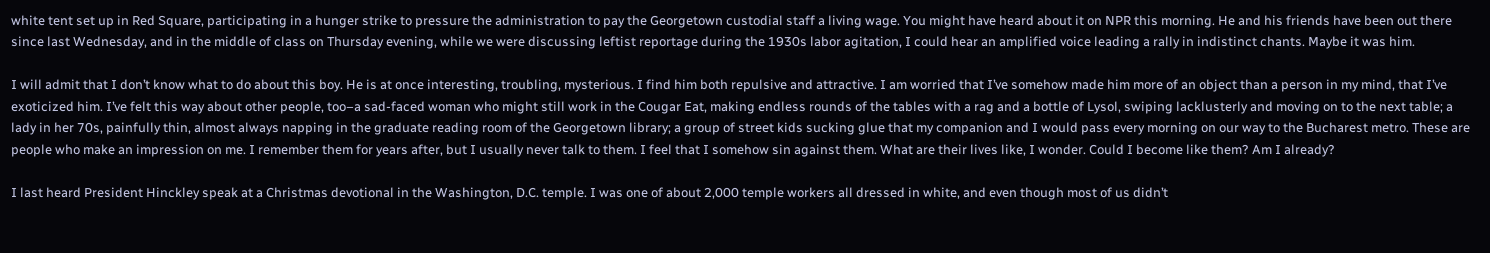white tent set up in Red Square, participating in a hunger strike to pressure the administration to pay the Georgetown custodial staff a living wage. You might have heard about it on NPR this morning. He and his friends have been out there since last Wednesday, and in the middle of class on Thursday evening, while we were discussing leftist reportage during the 1930s labor agitation, I could hear an amplified voice leading a rally in indistinct chants. Maybe it was him.

I will admit that I don’t know what to do about this boy. He is at once interesting, troubling, mysterious. I find him both repulsive and attractive. I am worried that I’ve somehow made him more of an object than a person in my mind, that I’ve exoticized him. I’ve felt this way about other people, too–a sad-faced woman who might still work in the Cougar Eat, making endless rounds of the tables with a rag and a bottle of Lysol, swiping lacklusterly and moving on to the next table; a lady in her 70s, painfully thin, almost always napping in the graduate reading room of the Georgetown library; a group of street kids sucking glue that my companion and I would pass every morning on our way to the Bucharest metro. These are people who make an impression on me. I remember them for years after, but I usually never talk to them. I feel that I somehow sin against them. What are their lives like, I wonder. Could I become like them? Am I already?

I last heard President Hinckley speak at a Christmas devotional in the Washington, D.C. temple. I was one of about 2,000 temple workers all dressed in white, and even though most of us didn’t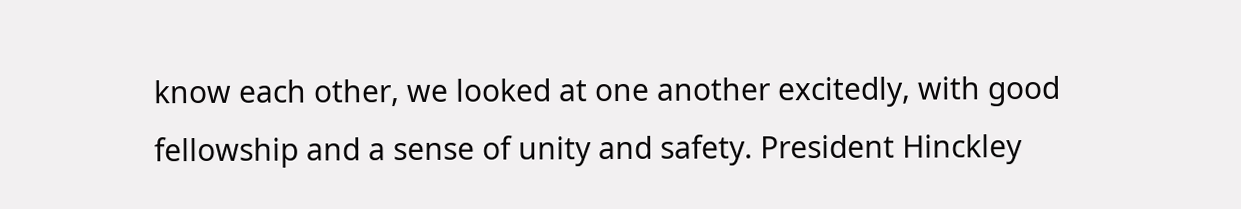know each other, we looked at one another excitedly, with good fellowship and a sense of unity and safety. President Hinckley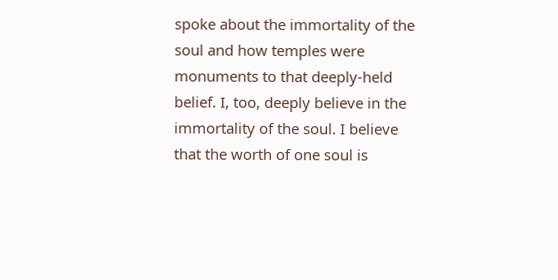spoke about the immortality of the soul and how temples were monuments to that deeply-held belief. I, too, deeply believe in the immortality of the soul. I believe that the worth of one soul is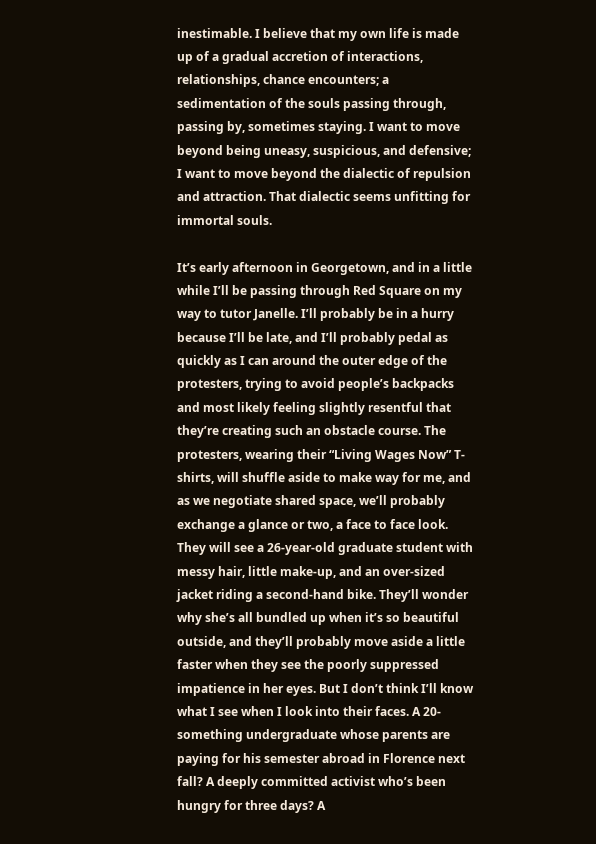inestimable. I believe that my own life is made up of a gradual accretion of interactions, relationships, chance encounters; a sedimentation of the souls passing through, passing by, sometimes staying. I want to move beyond being uneasy, suspicious, and defensive; I want to move beyond the dialectic of repulsion and attraction. That dialectic seems unfitting for immortal souls.

It’s early afternoon in Georgetown, and in a little while I’ll be passing through Red Square on my way to tutor Janelle. I’ll probably be in a hurry because I’ll be late, and I’ll probably pedal as quickly as I can around the outer edge of the protesters, trying to avoid people’s backpacks and most likely feeling slightly resentful that they’re creating such an obstacle course. The protesters, wearing their “Living Wages Now” T-shirts, will shuffle aside to make way for me, and as we negotiate shared space, we’ll probably exchange a glance or two, a face to face look. They will see a 26-year-old graduate student with messy hair, little make-up, and an over-sized jacket riding a second-hand bike. They’ll wonder why she’s all bundled up when it’s so beautiful outside, and they’ll probably move aside a little faster when they see the poorly suppressed impatience in her eyes. But I don’t think I’ll know what I see when I look into their faces. A 20-something undergraduate whose parents are paying for his semester abroad in Florence next fall? A deeply committed activist who’s been hungry for three days? A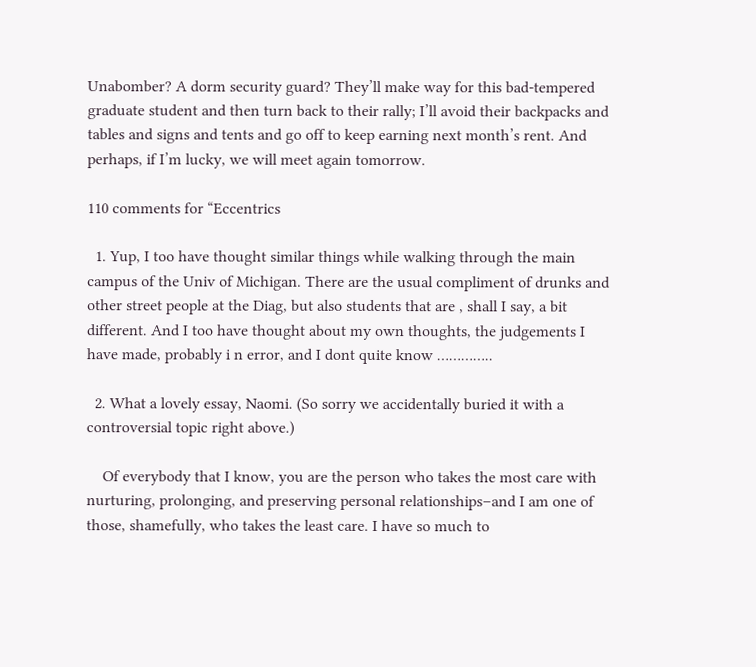Unabomber? A dorm security guard? They’ll make way for this bad-tempered graduate student and then turn back to their rally; I’ll avoid their backpacks and tables and signs and tents and go off to keep earning next month’s rent. And perhaps, if I’m lucky, we will meet again tomorrow.

110 comments for “Eccentrics

  1. Yup, I too have thought similar things while walking through the main campus of the Univ of Michigan. There are the usual compliment of drunks and other street people at the Diag, but also students that are , shall I say, a bit different. And I too have thought about my own thoughts, the judgements I have made, probably i n error, and I dont quite know …………..

  2. What a lovely essay, Naomi. (So sorry we accidentally buried it with a controversial topic right above.)

    Of everybody that I know, you are the person who takes the most care with nurturing, prolonging, and preserving personal relationships–and I am one of those, shamefully, who takes the least care. I have so much to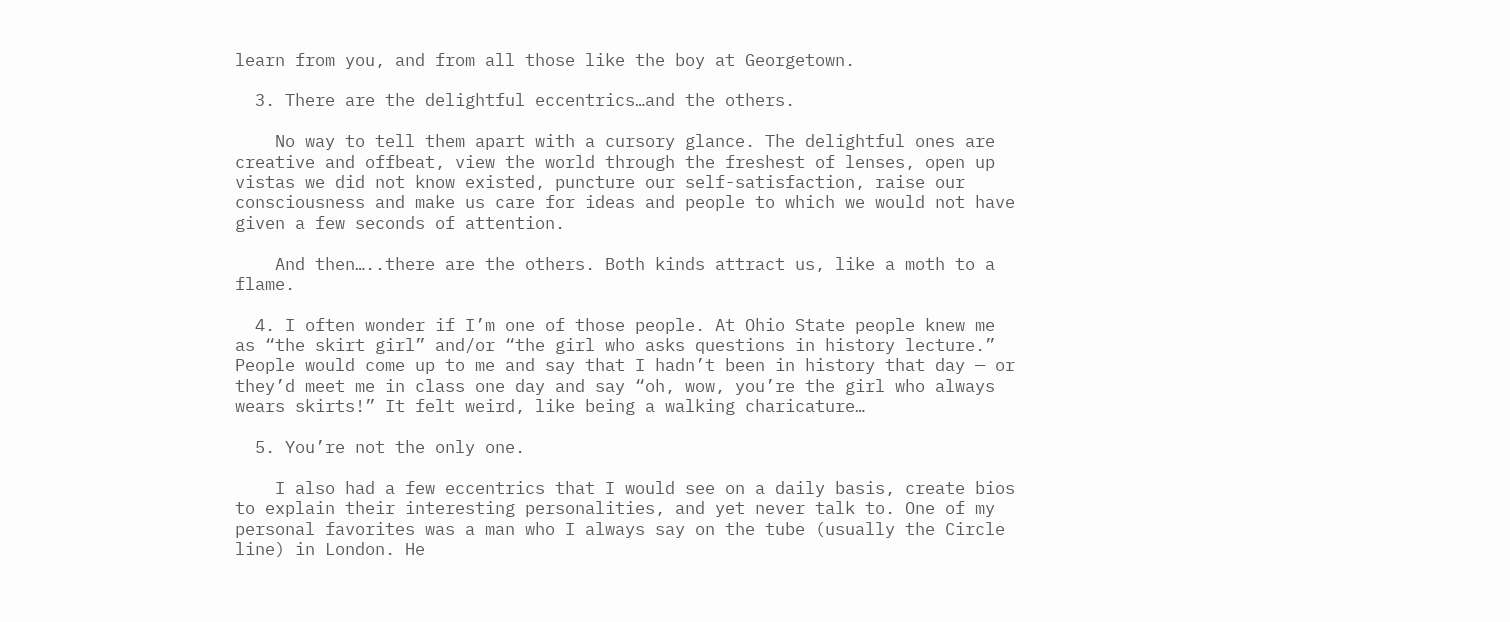learn from you, and from all those like the boy at Georgetown.

  3. There are the delightful eccentrics…and the others.

    No way to tell them apart with a cursory glance. The delightful ones are creative and offbeat, view the world through the freshest of lenses, open up vistas we did not know existed, puncture our self-satisfaction, raise our consciousness and make us care for ideas and people to which we would not have given a few seconds of attention.

    And then…..there are the others. Both kinds attract us, like a moth to a flame.

  4. I often wonder if I’m one of those people. At Ohio State people knew me as “the skirt girl” and/or “the girl who asks questions in history lecture.” People would come up to me and say that I hadn’t been in history that day — or they’d meet me in class one day and say “oh, wow, you’re the girl who always wears skirts!” It felt weird, like being a walking charicature…

  5. You’re not the only one.

    I also had a few eccentrics that I would see on a daily basis, create bios to explain their interesting personalities, and yet never talk to. One of my personal favorites was a man who I always say on the tube (usually the Circle line) in London. He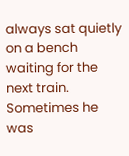always sat quietly on a bench waiting for the next train. Sometimes he was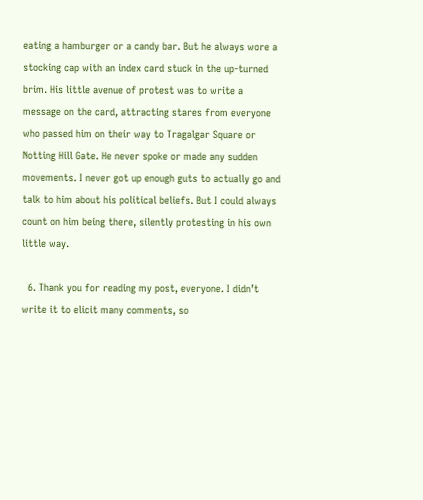eating a hamburger or a candy bar. But he always wore a stocking cap with an index card stuck in the up-turned brim. His little avenue of protest was to write a message on the card, attracting stares from everyone who passed him on their way to Tragalgar Square or Notting Hill Gate. He never spoke or made any sudden movements. I never got up enough guts to actually go and talk to him about his political beliefs. But I could always count on him being there, silently protesting in his own little way.

  6. Thank you for reading my post, everyone. I didn’t write it to elicit many comments, so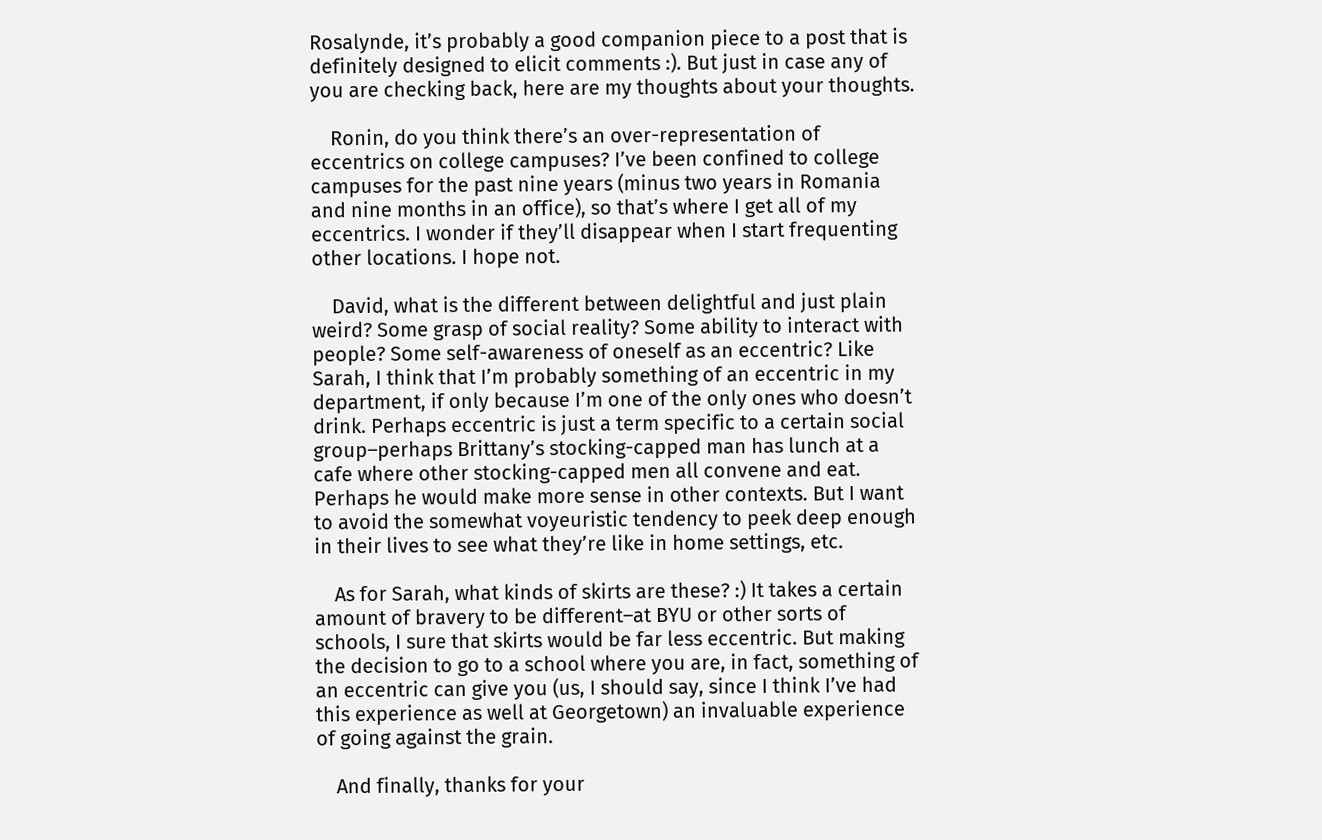Rosalynde, it’s probably a good companion piece to a post that is definitely designed to elicit comments :). But just in case any of you are checking back, here are my thoughts about your thoughts.

    Ronin, do you think there’s an over-representation of eccentrics on college campuses? I’ve been confined to college campuses for the past nine years (minus two years in Romania and nine months in an office), so that’s where I get all of my eccentrics. I wonder if they’ll disappear when I start frequenting other locations. I hope not.

    David, what is the different between delightful and just plain weird? Some grasp of social reality? Some ability to interact with people? Some self-awareness of oneself as an eccentric? Like Sarah, I think that I’m probably something of an eccentric in my department, if only because I’m one of the only ones who doesn’t drink. Perhaps eccentric is just a term specific to a certain social group–perhaps Brittany’s stocking-capped man has lunch at a cafe where other stocking-capped men all convene and eat. Perhaps he would make more sense in other contexts. But I want to avoid the somewhat voyeuristic tendency to peek deep enough in their lives to see what they’re like in home settings, etc.

    As for Sarah, what kinds of skirts are these? :) It takes a certain amount of bravery to be different–at BYU or other sorts of schools, I sure that skirts would be far less eccentric. But making the decision to go to a school where you are, in fact, something of an eccentric can give you (us, I should say, since I think I’ve had this experience as well at Georgetown) an invaluable experience of going against the grain.

    And finally, thanks for your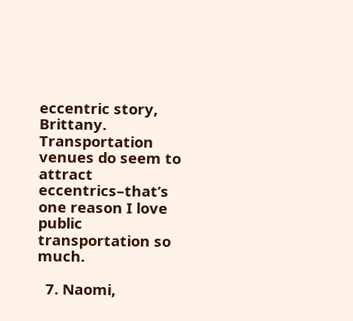eccentric story, Brittany. Transportation venues do seem to attract eccentrics–that’s one reason I love public transportation so much.

  7. Naomi,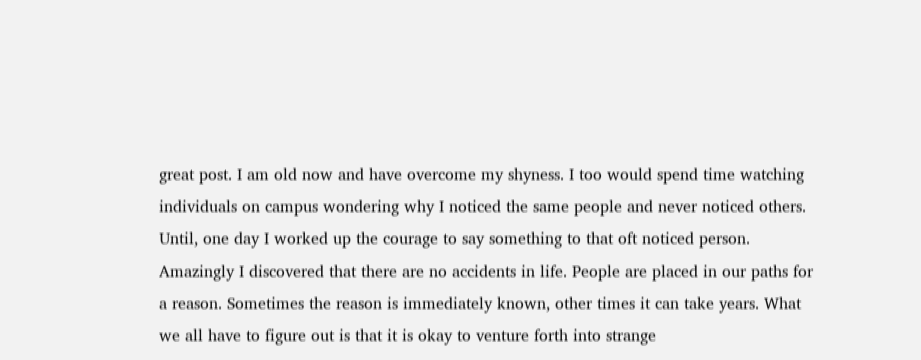great post. I am old now and have overcome my shyness. I too would spend time watching individuals on campus wondering why I noticed the same people and never noticed others. Until, one day I worked up the courage to say something to that oft noticed person. Amazingly I discovered that there are no accidents in life. People are placed in our paths for a reason. Sometimes the reason is immediately known, other times it can take years. What we all have to figure out is that it is okay to venture forth into strange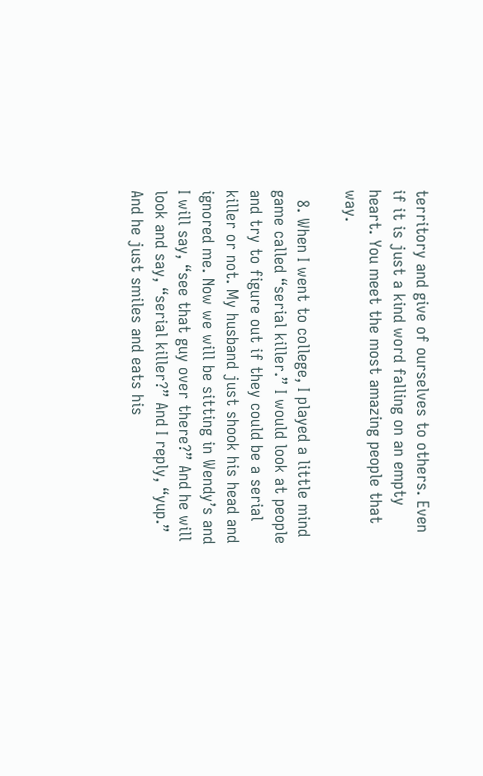territory and give of ourselves to others. Even if it is just a kind word falling on an empty heart. You meet the most amazing people that way.

  8. When I went to college, I played a little mind game called “serial killer.” I would look at people and try to figure out if they could be a serial killer or not. My husband just shook his head and ignored me. Now we will be sitting in Wendy’s and I will say, “see that guy over there?” And he will look and say, “serial killer?” And I reply, “yup.” And he just smiles and eats his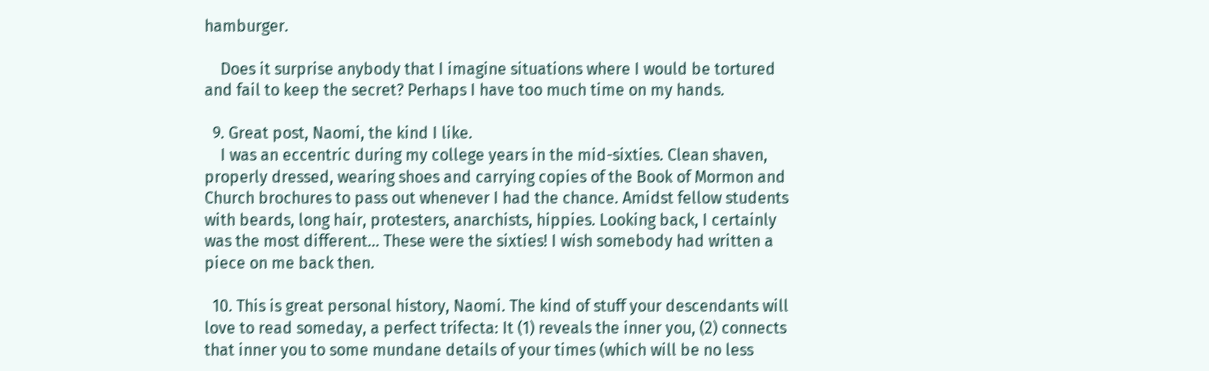hamburger.

    Does it surprise anybody that I imagine situations where I would be tortured and fail to keep the secret? Perhaps I have too much time on my hands.

  9. Great post, Naomi, the kind I like.
    I was an eccentric during my college years in the mid-sixties. Clean shaven, properly dressed, wearing shoes and carrying copies of the Book of Mormon and Church brochures to pass out whenever I had the chance. Amidst fellow students with beards, long hair, protesters, anarchists, hippies. Looking back, I certainly was the most different… These were the sixties! I wish somebody had written a piece on me back then.

  10. This is great personal history, Naomi. The kind of stuff your descendants will love to read someday, a perfect trifecta: It (1) reveals the inner you, (2) connects that inner you to some mundane details of your times (which will be no less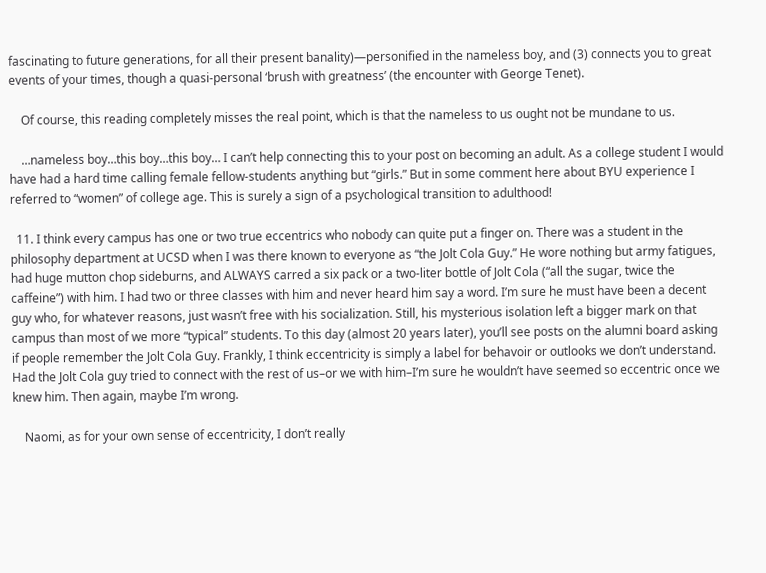fascinating to future generations, for all their present banality)—personified in the nameless boy, and (3) connects you to great events of your times, though a quasi-personal ‘brush with greatness’ (the encounter with George Tenet).

    Of course, this reading completely misses the real point, which is that the nameless to us ought not be mundane to us.

    …nameless boy…this boy…this boy… I can’t help connecting this to your post on becoming an adult. As a college student I would have had a hard time calling female fellow-students anything but “girls.” But in some comment here about BYU experience I referred to “women” of college age. This is surely a sign of a psychological transition to adulthood!

  11. I think every campus has one or two true eccentrics who nobody can quite put a finger on. There was a student in the philosophy department at UCSD when I was there known to everyone as “the Jolt Cola Guy.” He wore nothing but army fatigues, had huge mutton chop sideburns, and ALWAYS carred a six pack or a two-liter bottle of Jolt Cola (“all the sugar, twice the caffeine”) with him. I had two or three classes with him and never heard him say a word. I’m sure he must have been a decent guy who, for whatever reasons, just wasn’t free with his socialization. Still, his mysterious isolation left a bigger mark on that campus than most of we more “typical” students. To this day (almost 20 years later), you’ll see posts on the alumni board asking if people remember the Jolt Cola Guy. Frankly, I think eccentricity is simply a label for behavoir or outlooks we don’t understand. Had the Jolt Cola guy tried to connect with the rest of us–or we with him–I’m sure he wouldn’t have seemed so eccentric once we knew him. Then again, maybe I’m wrong.

    Naomi, as for your own sense of eccentricity, I don’t really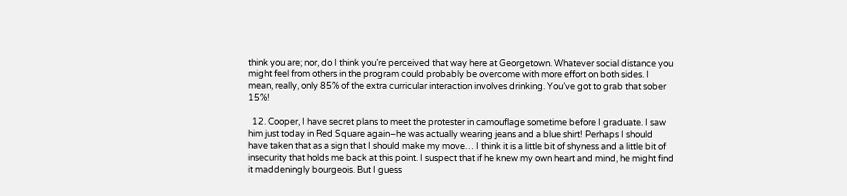think you are; nor, do I think you’re perceived that way here at Georgetown. Whatever social distance you might feel from others in the program could probably be overcome with more effort on both sides. I mean, really, only 85% of the extra curricular interaction involves drinking. You’ve got to grab that sober 15%!

  12. Cooper, I have secret plans to meet the protester in camouflage sometime before I graduate. I saw him just today in Red Square again–he was actually wearing jeans and a blue shirt! Perhaps I should have taken that as a sign that I should make my move… I think it is a little bit of shyness and a little bit of insecurity that holds me back at this point. I suspect that if he knew my own heart and mind, he might find it maddeningly bourgeois. But I guess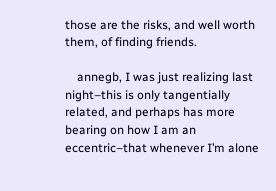those are the risks, and well worth them, of finding friends.

    annegb, I was just realizing last night–this is only tangentially related, and perhaps has more bearing on how I am an eccentric–that whenever I’m alone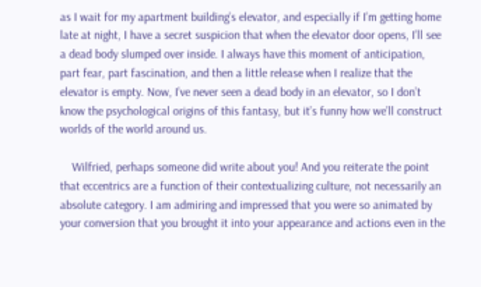as I wait for my apartment building’s elevator, and especially if I’m getting home late at night, I have a secret suspicion that when the elevator door opens, I’ll see a dead body slumped over inside. I always have this moment of anticipation, part fear, part fascination, and then a little release when I realize that the elevator is empty. Now, I’ve never seen a dead body in an elevator, so I don’t know the psychological origins of this fantasy, but it’s funny how we’ll construct worlds of the world around us.

    Wilfried, perhaps someone did write about you! And you reiterate the point that eccentrics are a function of their contextualizing culture, not necessarily an absolute category. I am admiring and impressed that you were so animated by your conversion that you brought it into your appearance and actions even in the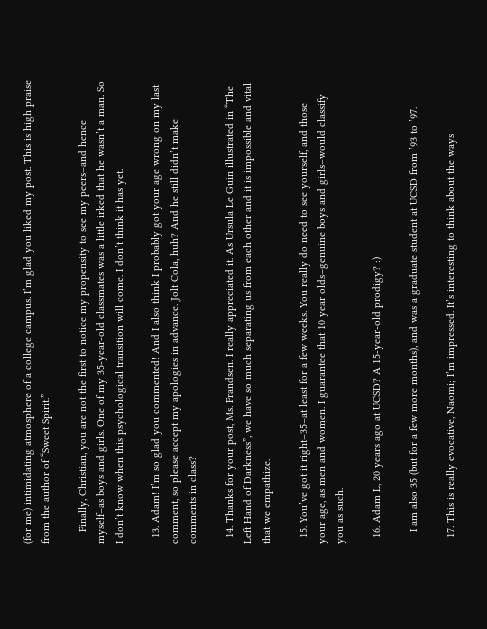(for me) intimidating atmosphere of a college campus. I’m glad you liked my post. This is high praise from the author of “Sweet Spirit.”

    Finally, Christian, you are not the first to notice my propensity to see my peers–and hence myself–as boys and girls. One of my 35-year-old classmates was a little irked that he wasn’t a man. So I don’t know when this psychological transition will come. I don’t think it has yet.

  13. Adam! I’m so glad you commented! And I also think I probably got your age wrong on my last comment, so please accept my apologies in advance. Jolt Cola, huh? And he still didn’t make comments in class?

  14. Thanks for your post, Ms. Frandsen. I really appreciated it. As Ursula Le Guin illustrated in “The Left Hand of Darkness”, we have so much separating us from each other and it is impossible and vital that we empathize.

  15. You’ve got it right–35–at least for a few weeks. You really do need to see yourself, and those your age, as men and women. I guarantee that 10 year olds–genuine boys and girls–would classify you as such.

  16. Adam L, 20 years ago at UCSD? A 15-year-old prodigy? :)

    I am also 35 (but for a few more months), and was a graduate student at UCSD from ’93 to ’97.

  17. This is really evocative, Naomi; I’m impressed. It’s interesting to think about the ways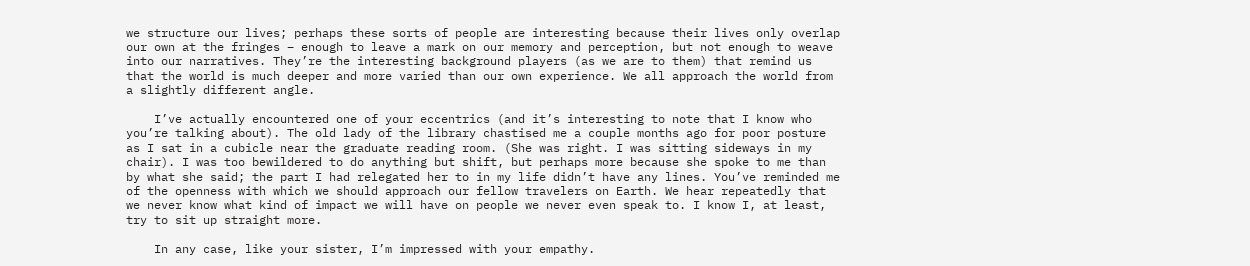we structure our lives; perhaps these sorts of people are interesting because their lives only overlap our own at the fringes – enough to leave a mark on our memory and perception, but not enough to weave into our narratives. They’re the interesting background players (as we are to them) that remind us that the world is much deeper and more varied than our own experience. We all approach the world from a slightly different angle.

    I’ve actually encountered one of your eccentrics (and it’s interesting to note that I know who you’re talking about). The old lady of the library chastised me a couple months ago for poor posture as I sat in a cubicle near the graduate reading room. (She was right. I was sitting sideways in my chair). I was too bewildered to do anything but shift, but perhaps more because she spoke to me than by what she said; the part I had relegated her to in my life didn’t have any lines. You’ve reminded me of the openness with which we should approach our fellow travelers on Earth. We hear repeatedly that we never know what kind of impact we will have on people we never even speak to. I know I, at least, try to sit up straight more.

    In any case, like your sister, I’m impressed with your empathy.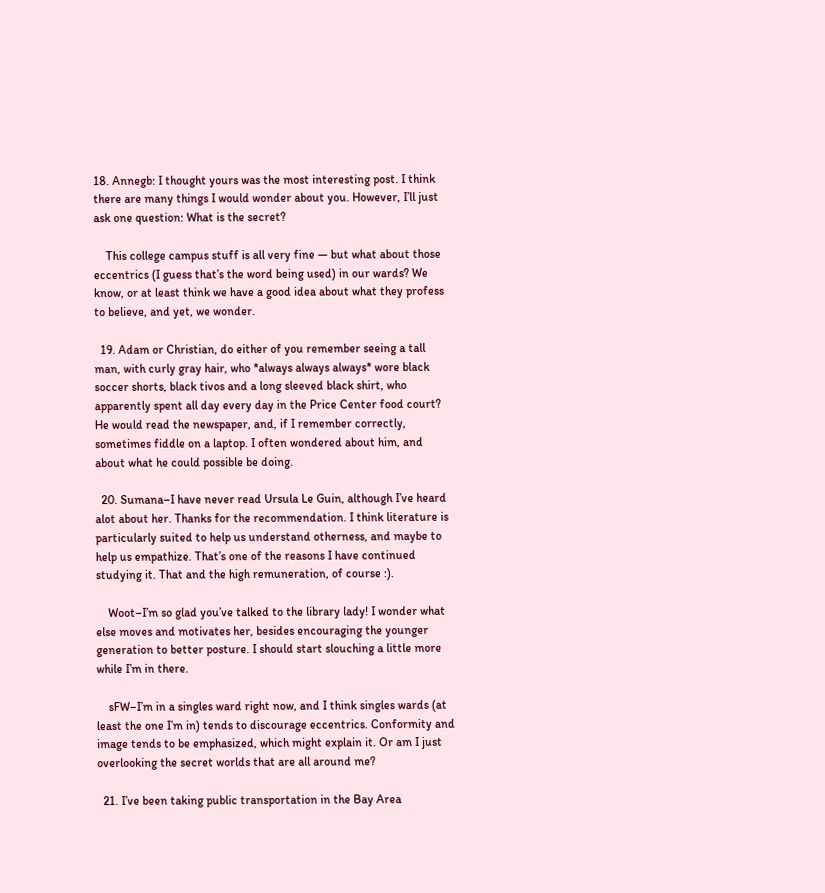18. Annegb: I thought yours was the most interesting post. I think there are many things I would wonder about you. However, I’ll just ask one question: What is the secret?

    This college campus stuff is all very fine — but what about those eccentrics (I guess that’s the word being used) in our wards? We know, or at least think we have a good idea about what they profess to believe, and yet, we wonder.

  19. Adam or Christian, do either of you remember seeing a tall man, with curly gray hair, who *always always always* wore black soccer shorts, black tivos and a long sleeved black shirt, who apparently spent all day every day in the Price Center food court? He would read the newspaper, and, if I remember correctly, sometimes fiddle on a laptop. I often wondered about him, and about what he could possible be doing.

  20. Sumana–I have never read Ursula Le Guin, although I’ve heard alot about her. Thanks for the recommendation. I think literature is particularly suited to help us understand otherness, and maybe to help us empathize. That’s one of the reasons I have continued studying it. That and the high remuneration, of course :).

    Woot–I’m so glad you’ve talked to the library lady! I wonder what else moves and motivates her, besides encouraging the younger generation to better posture. I should start slouching a little more while I’m in there.

    sFW–I’m in a singles ward right now, and I think singles wards (at least the one I’m in) tends to discourage eccentrics. Conformity and image tends to be emphasized, which might explain it. Or am I just overlooking the secret worlds that are all around me?

  21. I’ve been taking public transportation in the Bay Area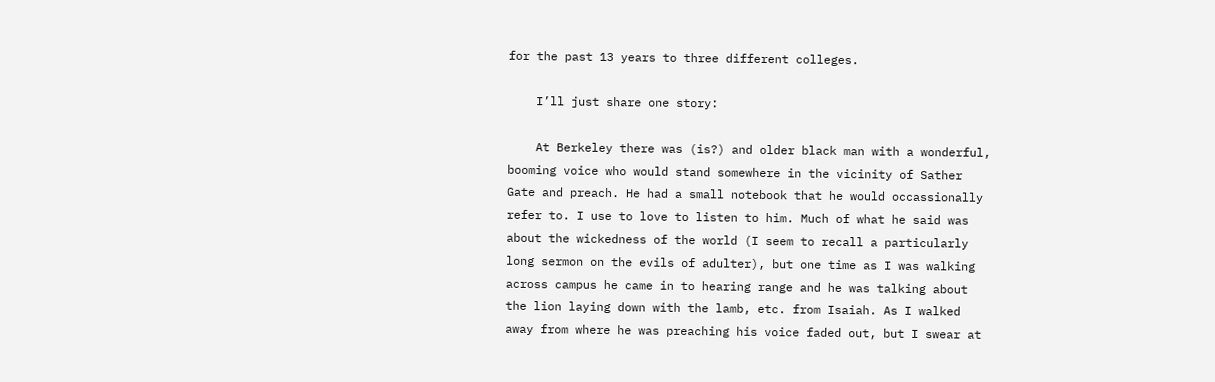for the past 13 years to three different colleges.

    I’ll just share one story:

    At Berkeley there was (is?) and older black man with a wonderful, booming voice who would stand somewhere in the vicinity of Sather Gate and preach. He had a small notebook that he would occassionally refer to. I use to love to listen to him. Much of what he said was about the wickedness of the world (I seem to recall a particularly long sermon on the evils of adulter), but one time as I was walking across campus he came in to hearing range and he was talking about the lion laying down with the lamb, etc. from Isaiah. As I walked away from where he was preaching his voice faded out, but I swear at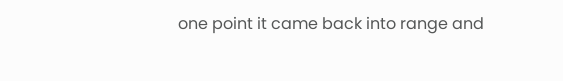one point it came back into range and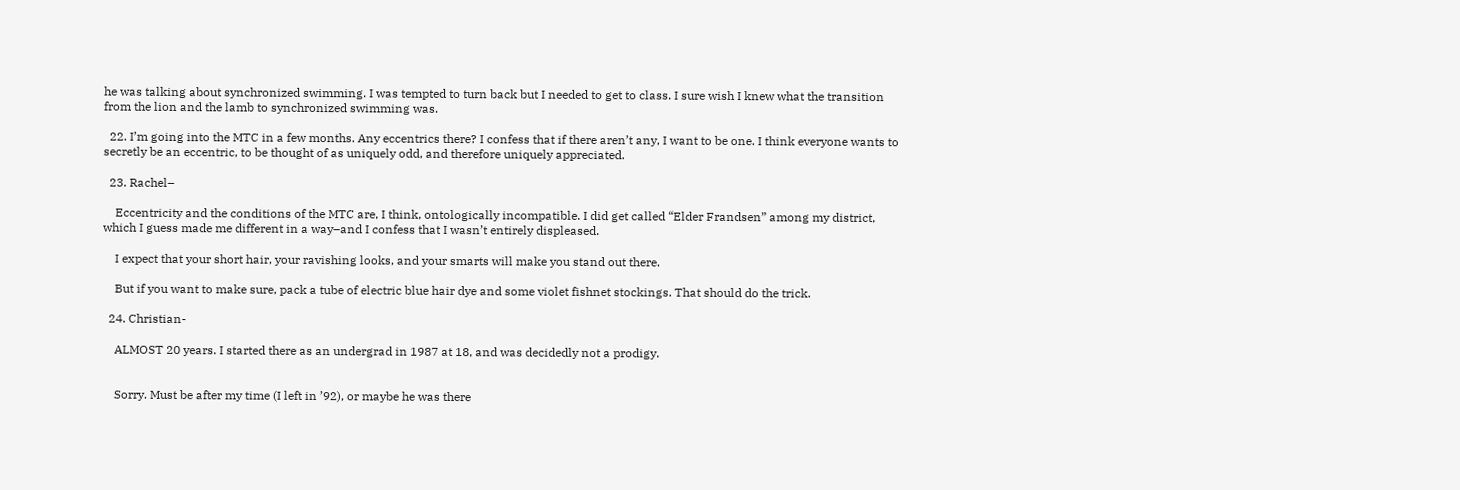he was talking about synchronized swimming. I was tempted to turn back but I needed to get to class. I sure wish I knew what the transition from the lion and the lamb to synchronized swimming was.

  22. I’m going into the MTC in a few months. Any eccentrics there? I confess that if there aren’t any, I want to be one. I think everyone wants to secretly be an eccentric, to be thought of as uniquely odd, and therefore uniquely appreciated.

  23. Rachel–

    Eccentricity and the conditions of the MTC are, I think, ontologically incompatible. I did get called “Elder Frandsen” among my district, which I guess made me different in a way–and I confess that I wasn’t entirely displeased.

    I expect that your short hair, your ravishing looks, and your smarts will make you stand out there.

    But if you want to make sure, pack a tube of electric blue hair dye and some violet fishnet stockings. That should do the trick.

  24. Christian-

    ALMOST 20 years. I started there as an undergrad in 1987 at 18, and was decidedly not a prodigy.


    Sorry. Must be after my time (I left in ’92), or maybe he was there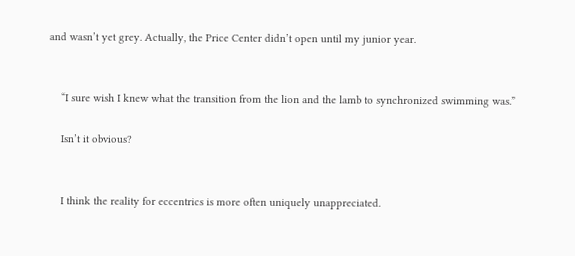and wasn’t yet grey. Actually, the Price Center didn’t open until my junior year.


    “I sure wish I knew what the transition from the lion and the lamb to synchronized swimming was.”

    Isn’t it obvious?


    I think the reality for eccentrics is more often uniquely unappreciated.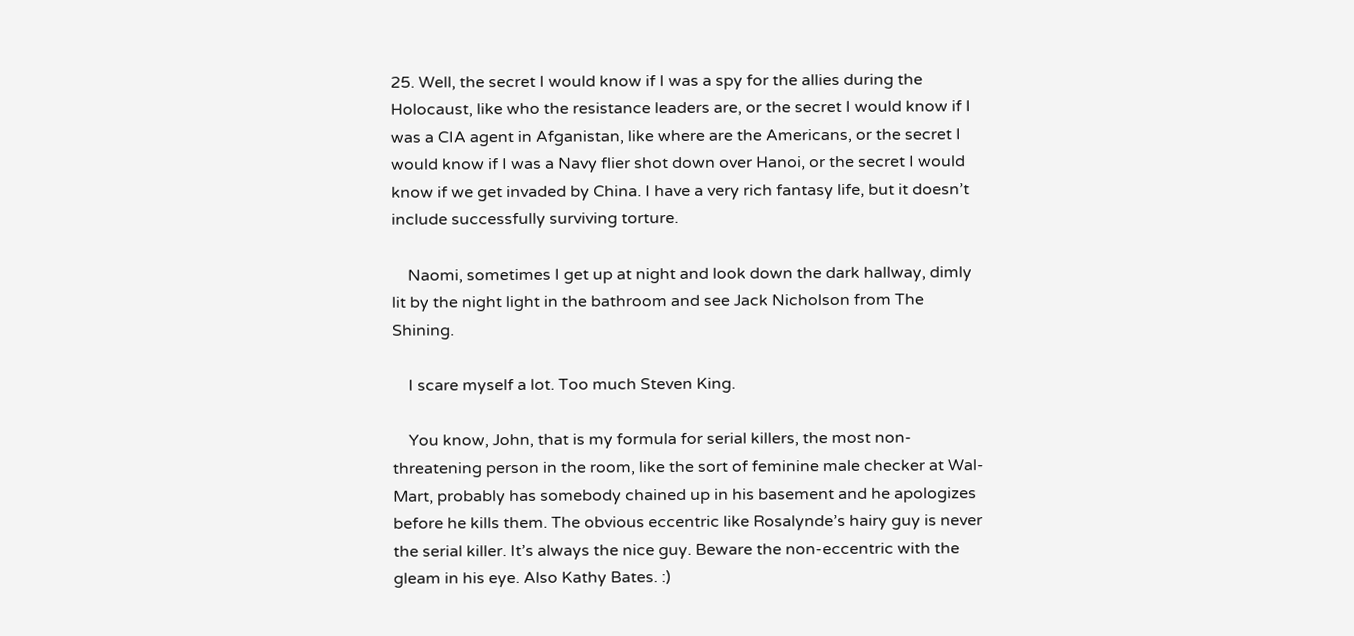25. Well, the secret I would know if I was a spy for the allies during the Holocaust, like who the resistance leaders are, or the secret I would know if I was a CIA agent in Afganistan, like where are the Americans, or the secret I would know if I was a Navy flier shot down over Hanoi, or the secret I would know if we get invaded by China. I have a very rich fantasy life, but it doesn’t include successfully surviving torture.

    Naomi, sometimes I get up at night and look down the dark hallway, dimly lit by the night light in the bathroom and see Jack Nicholson from The Shining.

    I scare myself a lot. Too much Steven King.

    You know, John, that is my formula for serial killers, the most non-threatening person in the room, like the sort of feminine male checker at Wal-Mart, probably has somebody chained up in his basement and he apologizes before he kills them. The obvious eccentric like Rosalynde’s hairy guy is never the serial killer. It’s always the nice guy. Beware the non-eccentric with the gleam in his eye. Also Kathy Bates. :)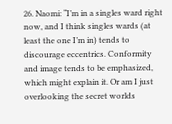26. Naomi: “I’m in a singles ward right now, and I think singles wards (at least the one I’m in) tends to discourage eccentrics. Conformity and image tends to be emphasized, which might explain it. Or am I just overlooking the secret worlds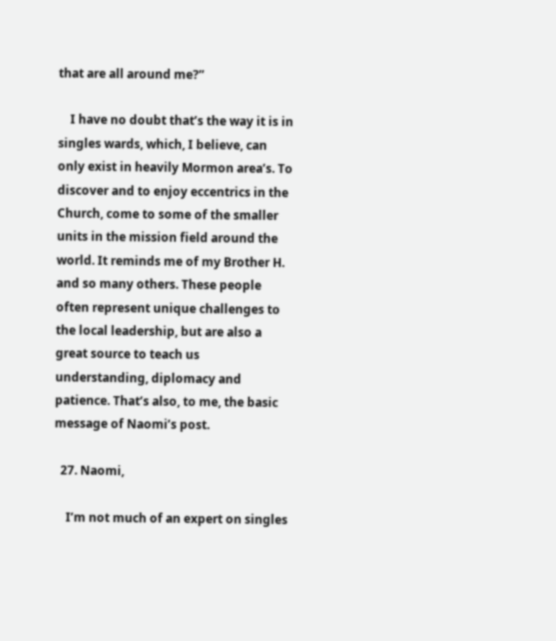that are all around me?”

    I have no doubt that’s the way it is in singles wards, which, I believe, can only exist in heavily Mormon area’s. To discover and to enjoy eccentrics in the Church, come to some of the smaller units in the mission field around the world. It reminds me of my Brother H. and so many others. These people often represent unique challenges to the local leadership, but are also a great source to teach us understanding, diplomacy and patience. That’s also, to me, the basic message of Naomi’s post.

  27. Naomi,

    I’m not much of an expert on singles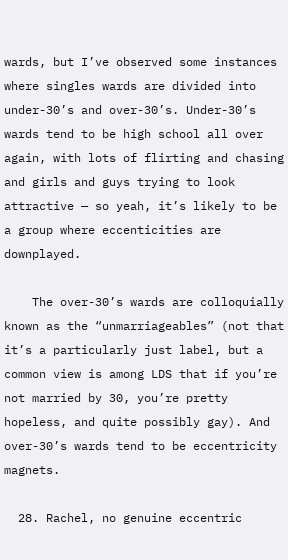wards, but I’ve observed some instances where singles wards are divided into under-30’s and over-30’s. Under-30’s wards tend to be high school all over again, with lots of flirting and chasing and girls and guys trying to look attractive — so yeah, it’s likely to be a group where eccenticities are downplayed.

    The over-30’s wards are colloquially known as the “unmarriageables” (not that it’s a particularly just label, but a common view is among LDS that if you’re not married by 30, you’re pretty hopeless, and quite possibly gay). And over-30’s wards tend to be eccentricity magnets.

  28. Rachel, no genuine eccentric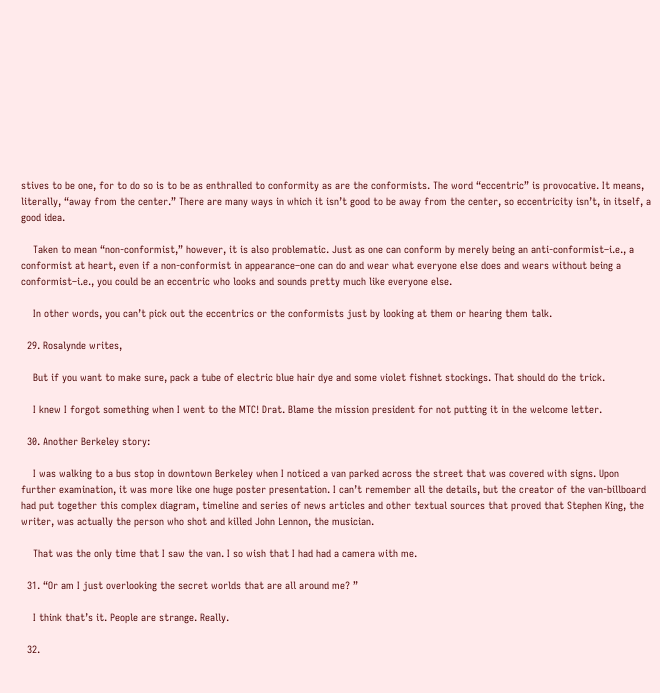stives to be one, for to do so is to be as enthralled to conformity as are the conformists. The word “eccentric” is provocative. It means, literally, “away from the center.” There are many ways in which it isn’t good to be away from the center, so eccentricity isn’t, in itself, a good idea.

    Taken to mean “non-conformist,” however, it is also problematic. Just as one can conform by merely being an anti-conformist–i.e., a conformist at heart, even if a non-conformist in appearance–one can do and wear what everyone else does and wears without being a conformist–i.e., you could be an eccentric who looks and sounds pretty much like everyone else.

    In other words, you can’t pick out the eccentrics or the conformists just by looking at them or hearing them talk.

  29. Rosalynde writes,

    But if you want to make sure, pack a tube of electric blue hair dye and some violet fishnet stockings. That should do the trick.

    I knew I forgot something when I went to the MTC! Drat. Blame the mission president for not putting it in the welcome letter.

  30. Another Berkeley story:

    I was walking to a bus stop in downtown Berkeley when I noticed a van parked across the street that was covered with signs. Upon further examination, it was more like one huge poster presentation. I can’t remember all the details, but the creator of the van-billboard had put together this complex diagram, timeline and series of news articles and other textual sources that proved that Stephen King, the writer, was actually the person who shot and killed John Lennon, the musician.

    That was the only time that I saw the van. I so wish that I had had a camera with me.

  31. “Or am I just overlooking the secret worlds that are all around me? ”

    I think that’s it. People are strange. Really.

  32.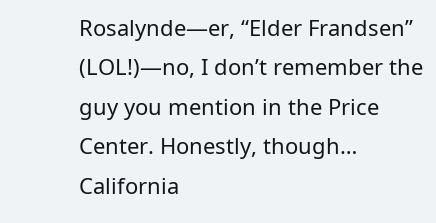Rosalynde—er, “Elder Frandsen” (LOL!)—no, I don’t remember the guy you mention in the Price Center. Honestly, though… California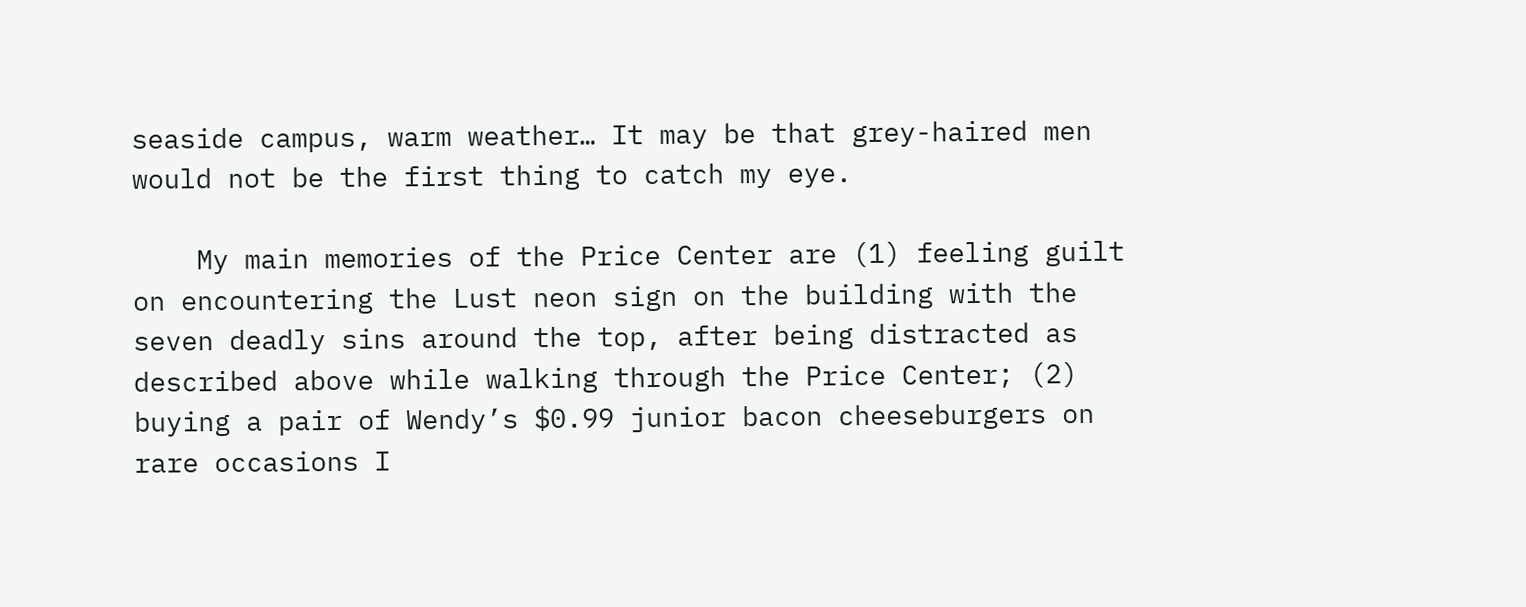seaside campus, warm weather… It may be that grey-haired men would not be the first thing to catch my eye.

    My main memories of the Price Center are (1) feeling guilt on encountering the Lust neon sign on the building with the seven deadly sins around the top, after being distracted as described above while walking through the Price Center; (2) buying a pair of Wendy’s $0.99 junior bacon cheeseburgers on rare occasions I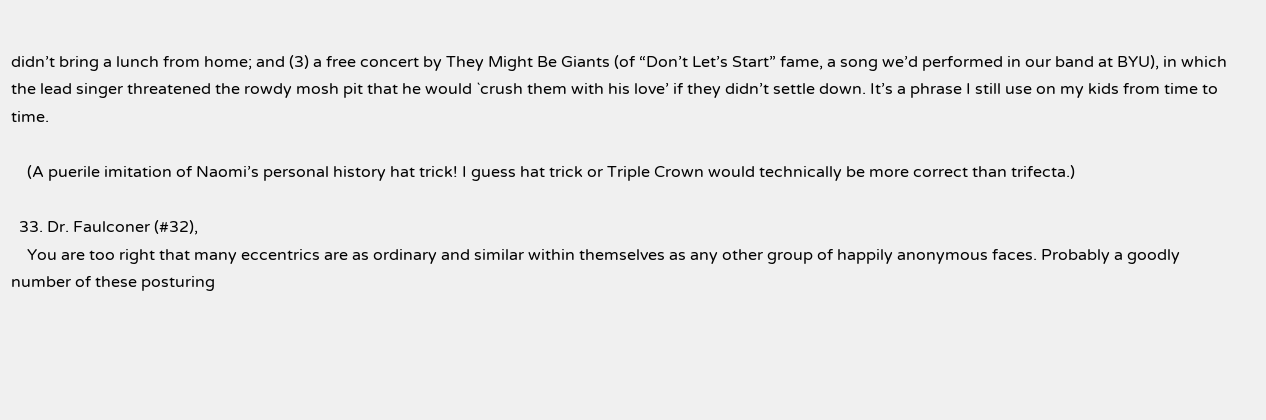didn’t bring a lunch from home; and (3) a free concert by They Might Be Giants (of “Don’t Let’s Start” fame, a song we’d performed in our band at BYU), in which the lead singer threatened the rowdy mosh pit that he would `crush them with his love’ if they didn’t settle down. It’s a phrase I still use on my kids from time to time.

    (A puerile imitation of Naomi’s personal history hat trick! I guess hat trick or Triple Crown would technically be more correct than trifecta.)

  33. Dr. Faulconer (#32),
    You are too right that many eccentrics are as ordinary and similar within themselves as any other group of happily anonymous faces. Probably a goodly number of these posturing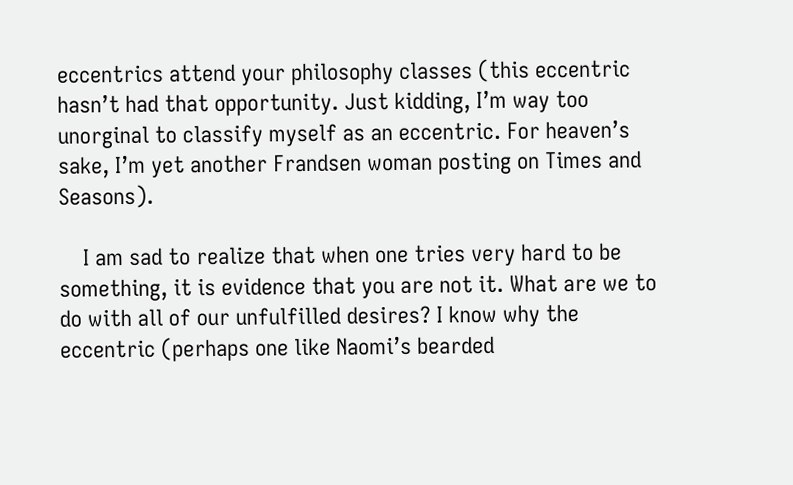eccentrics attend your philosophy classes (this eccentric hasn’t had that opportunity. Just kidding, I’m way too unorginal to classify myself as an eccentric. For heaven’s sake, I’m yet another Frandsen woman posting on Times and Seasons).

    I am sad to realize that when one tries very hard to be something, it is evidence that you are not it. What are we to do with all of our unfulfilled desires? I know why the eccentric (perhaps one like Naomi’s bearded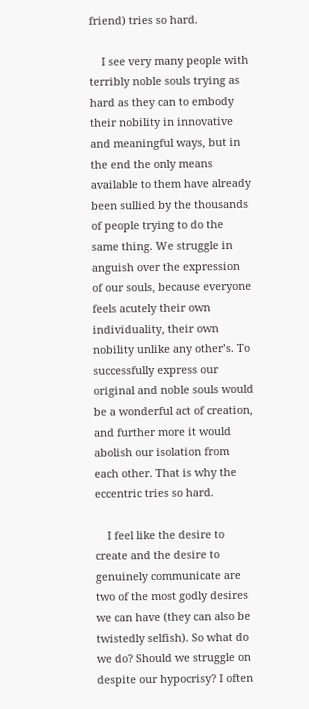friend) tries so hard.

    I see very many people with terribly noble souls trying as hard as they can to embody their nobility in innovative and meaningful ways, but in the end the only means available to them have already been sullied by the thousands of people trying to do the same thing. We struggle in anguish over the expression of our souls, because everyone feels acutely their own individuality, their own nobility unlike any other’s. To successfully express our original and noble souls would be a wonderful act of creation, and further more it would abolish our isolation from each other. That is why the eccentric tries so hard.

    I feel like the desire to create and the desire to genuinely communicate are two of the most godly desires we can have (they can also be twistedly selfish). So what do we do? Should we struggle on despite our hypocrisy? I often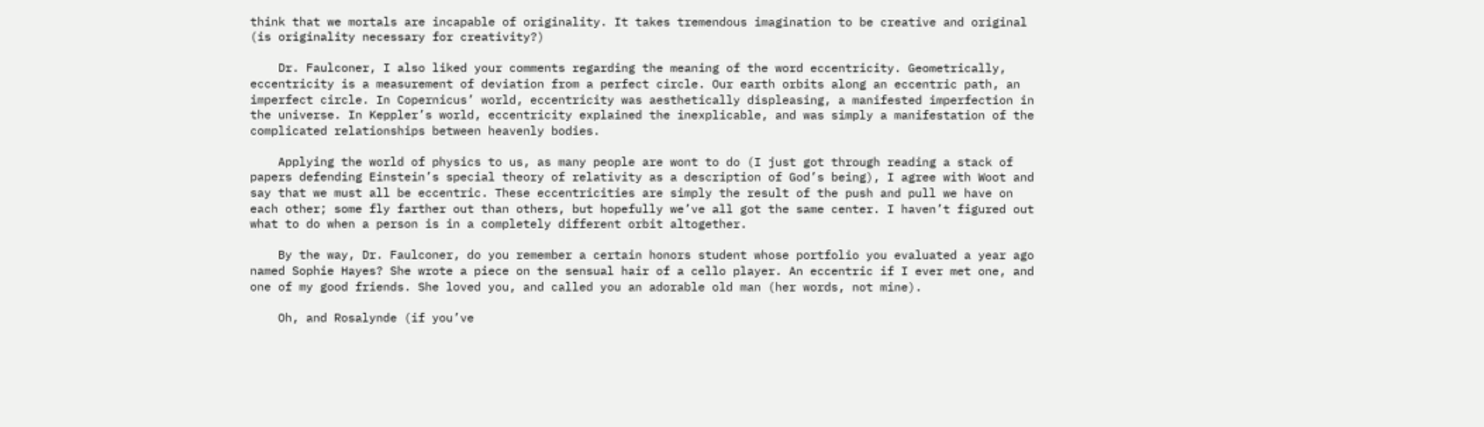think that we mortals are incapable of originality. It takes tremendous imagination to be creative and original (is originality necessary for creativity?)

    Dr. Faulconer, I also liked your comments regarding the meaning of the word eccentricity. Geometrically, eccentricity is a measurement of deviation from a perfect circle. Our earth orbits along an eccentric path, an imperfect circle. In Copernicus’ world, eccentricity was aesthetically displeasing, a manifested imperfection in the universe. In Keppler’s world, eccentricity explained the inexplicable, and was simply a manifestation of the complicated relationships between heavenly bodies.

    Applying the world of physics to us, as many people are wont to do (I just got through reading a stack of papers defending Einstein’s special theory of relativity as a description of God’s being), I agree with Woot and say that we must all be eccentric. These eccentricities are simply the result of the push and pull we have on each other; some fly farther out than others, but hopefully we’ve all got the same center. I haven’t figured out what to do when a person is in a completely different orbit altogether.

    By the way, Dr. Faulconer, do you remember a certain honors student whose portfolio you evaluated a year ago named Sophie Hayes? She wrote a piece on the sensual hair of a cello player. An eccentric if I ever met one, and one of my good friends. She loved you, and called you an adorable old man (her words, not mine).

    Oh, and Rosalynde (if you’ve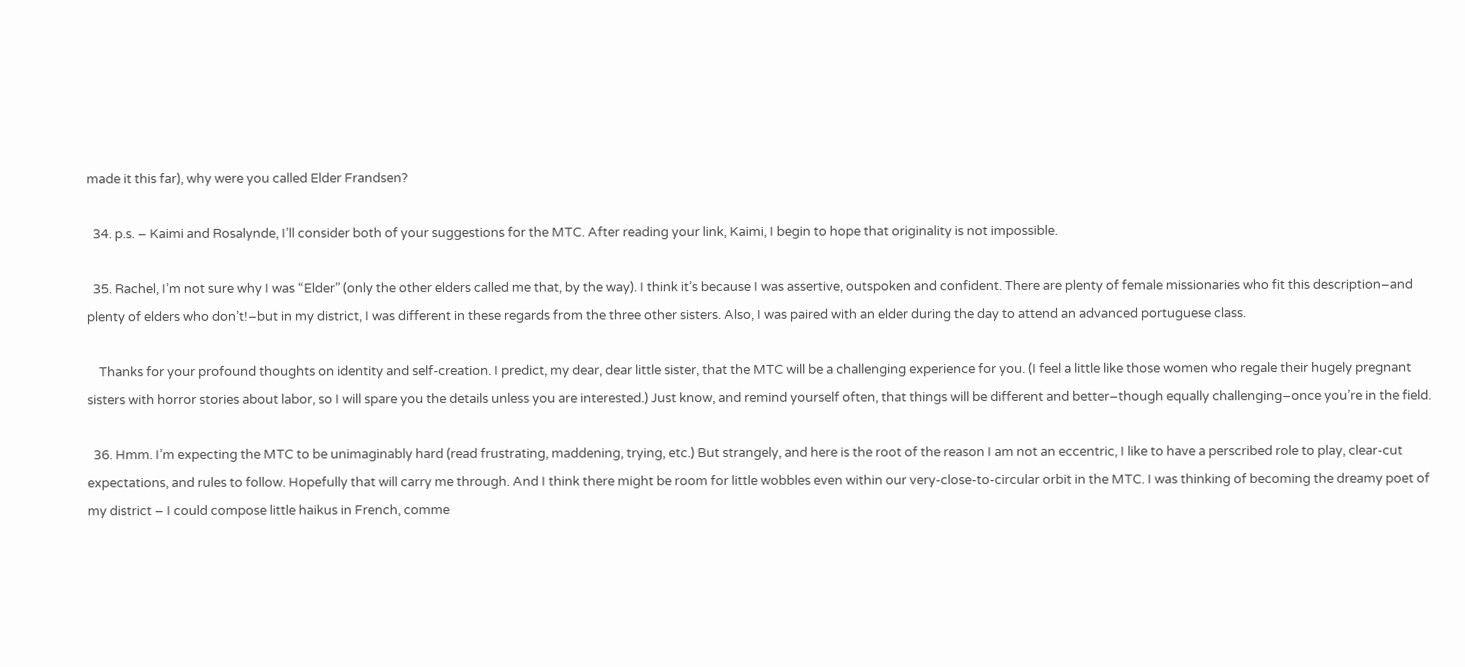made it this far), why were you called Elder Frandsen?

  34. p.s. – Kaimi and Rosalynde, I’ll consider both of your suggestions for the MTC. After reading your link, Kaimi, I begin to hope that originality is not impossible.

  35. Rachel, I’m not sure why I was “Elder” (only the other elders called me that, by the way). I think it’s because I was assertive, outspoken and confident. There are plenty of female missionaries who fit this description–and plenty of elders who don’t!–but in my district, I was different in these regards from the three other sisters. Also, I was paired with an elder during the day to attend an advanced portuguese class.

    Thanks for your profound thoughts on identity and self-creation. I predict, my dear, dear little sister, that the MTC will be a challenging experience for you. (I feel a little like those women who regale their hugely pregnant sisters with horror stories about labor, so I will spare you the details unless you are interested.) Just know, and remind yourself often, that things will be different and better–though equally challenging–once you’re in the field.

  36. Hmm. I’m expecting the MTC to be unimaginably hard (read frustrating, maddening, trying, etc.) But strangely, and here is the root of the reason I am not an eccentric, I like to have a perscribed role to play, clear-cut expectations, and rules to follow. Hopefully that will carry me through. And I think there might be room for little wobbles even within our very-close-to-circular orbit in the MTC. I was thinking of becoming the dreamy poet of my district – I could compose little haikus in French, comme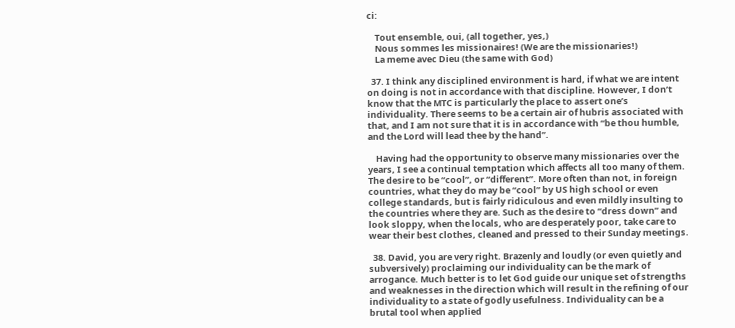ci:

    Tout ensemble, oui, (all together, yes,)
    Nous sommes les missionaires! (We are the missionaries!)
    La meme avec Dieu (the same with God)

  37. I think any disciplined environment is hard, if what we are intent on doing is not in accordance with that discipline. However, I don’t know that the MTC is particularly the place to assert one’s individuality. There seems to be a certain air of hubris associated with that, and I am not sure that it is in accordance with “be thou humble, and the Lord will lead thee by the hand”.

    Having had the opportunity to observe many missionaries over the years, I see a continual temptation which affects all too many of them. The desire to be “cool”, or “different”. More often than not, in foreign countries, what they do may be “cool” by US high school or even college standards, but is fairly ridiculous and even mildly insulting to the countries where they are. Such as the desire to “dress down” and look sloppy, when the locals, who are desperately poor, take care to wear their best clothes, cleaned and pressed to their Sunday meetings.

  38. David, you are very right. Brazenly and loudly (or even quietly and subversively) proclaiming our individuality can be the mark of arrogance. Much better is to let God guide our unique set of strengths and weaknesses in the direction which will result in the refining of our individuality to a state of godly usefulness. Individuality can be a brutal tool when applied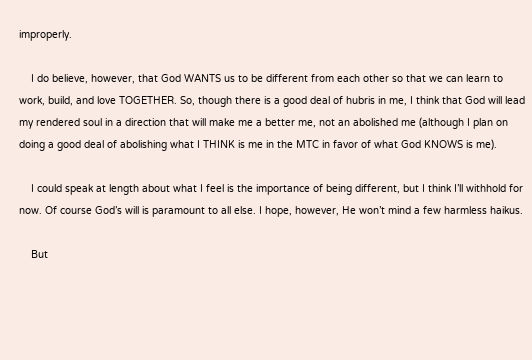improperly.

    I do believe, however, that God WANTS us to be different from each other so that we can learn to work, build, and love TOGETHER. So, though there is a good deal of hubris in me, I think that God will lead my rendered soul in a direction that will make me a better me, not an abolished me (although I plan on doing a good deal of abolishing what I THINK is me in the MTC in favor of what God KNOWS is me).

    I could speak at length about what I feel is the importance of being different, but I think I’ll withhold for now. Of course God’s will is paramount to all else. I hope, however, He won’t mind a few harmless haikus.

    But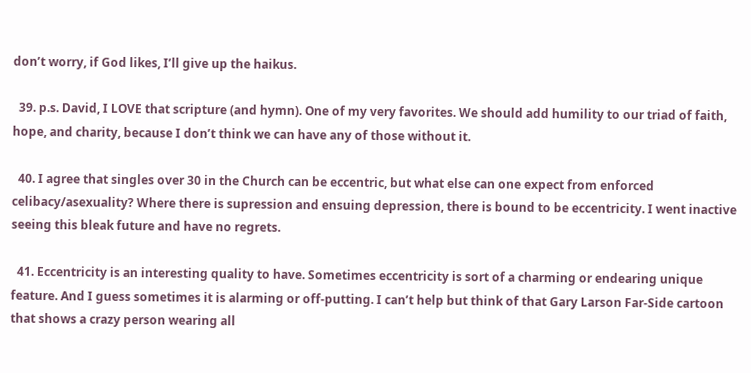don’t worry, if God likes, I’ll give up the haikus.

  39. p.s. David, I LOVE that scripture (and hymn). One of my very favorites. We should add humility to our triad of faith, hope, and charity, because I don’t think we can have any of those without it.

  40. I agree that singles over 30 in the Church can be eccentric, but what else can one expect from enforced celibacy/asexuality? Where there is supression and ensuing depression, there is bound to be eccentricity. I went inactive seeing this bleak future and have no regrets.

  41. Eccentricity is an interesting quality to have. Sometimes eccentricity is sort of a charming or endearing unique feature. And I guess sometimes it is alarming or off-putting. I can’t help but think of that Gary Larson Far-Side cartoon that shows a crazy person wearing all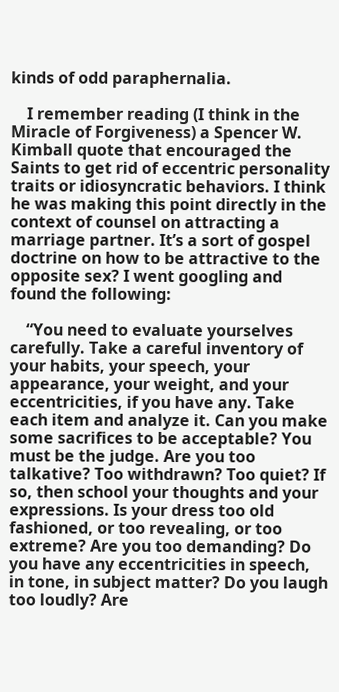kinds of odd paraphernalia.

    I remember reading (I think in the Miracle of Forgiveness) a Spencer W. Kimball quote that encouraged the Saints to get rid of eccentric personality traits or idiosyncratic behaviors. I think he was making this point directly in the context of counsel on attracting a marriage partner. It’s a sort of gospel doctrine on how to be attractive to the opposite sex? I went googling and found the following:

    “You need to evaluate yourselves carefully. Take a careful inventory of your habits, your speech, your appearance, your weight, and your eccentricities, if you have any. Take each item and analyze it. Can you make some sacrifices to be acceptable? You must be the judge. Are you too talkative? Too withdrawn? Too quiet? If so, then school your thoughts and your expressions. Is your dress too old fashioned, or too revealing, or too extreme? Are you too demanding? Do you have any eccentricities in speech, in tone, in subject matter? Do you laugh too loudly? Are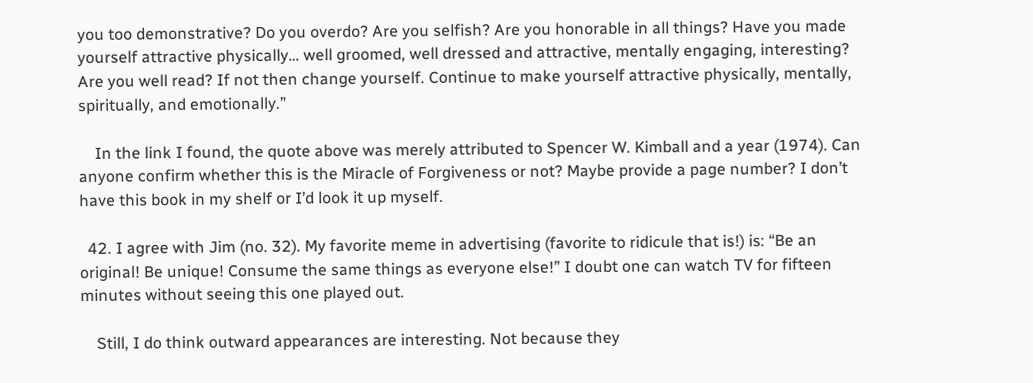you too demonstrative? Do you overdo? Are you selfish? Are you honorable in all things? Have you made yourself attractive physically… well groomed, well dressed and attractive, mentally engaging, interesting? Are you well read? If not then change yourself. Continue to make yourself attractive physically, mentally, spiritually, and emotionally.”

    In the link I found, the quote above was merely attributed to Spencer W. Kimball and a year (1974). Can anyone confirm whether this is the Miracle of Forgiveness or not? Maybe provide a page number? I don’t have this book in my shelf or I’d look it up myself.

  42. I agree with Jim (no. 32). My favorite meme in advertising (favorite to ridicule that is!) is: “Be an original! Be unique! Consume the same things as everyone else!” I doubt one can watch TV for fifteen minutes without seeing this one played out.

    Still, I do think outward appearances are interesting. Not because they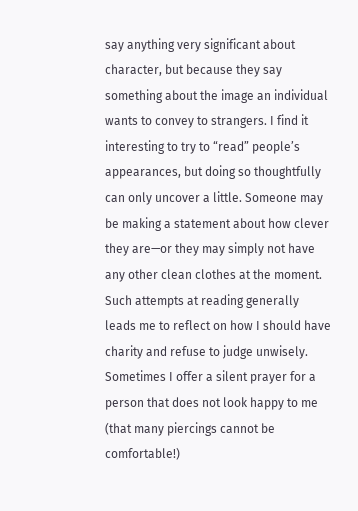say anything very significant about character, but because they say something about the image an individual wants to convey to strangers. I find it interesting to try to “read” people’s appearances, but doing so thoughtfully can only uncover a little. Someone may be making a statement about how clever they are—or they may simply not have any other clean clothes at the moment. Such attempts at reading generally leads me to reflect on how I should have charity and refuse to judge unwisely. Sometimes I offer a silent prayer for a person that does not look happy to me (that many piercings cannot be comfortable!)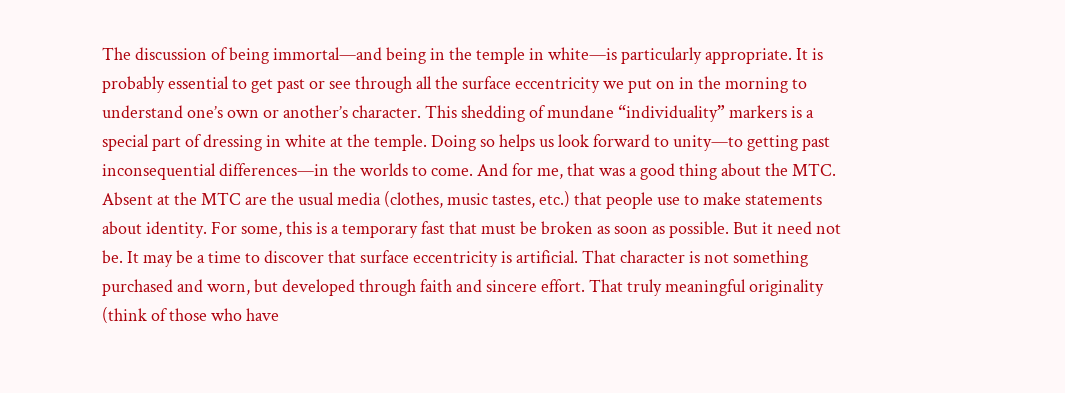The discussion of being immortal—and being in the temple in white—is particularly appropriate. It is probably essential to get past or see through all the surface eccentricity we put on in the morning to understand one’s own or another’s character. This shedding of mundane “individuality” markers is a special part of dressing in white at the temple. Doing so helps us look forward to unity—to getting past inconsequential differences—in the worlds to come. And for me, that was a good thing about the MTC. Absent at the MTC are the usual media (clothes, music tastes, etc.) that people use to make statements about identity. For some, this is a temporary fast that must be broken as soon as possible. But it need not be. It may be a time to discover that surface eccentricity is artificial. That character is not something purchased and worn, but developed through faith and sincere effort. That truly meaningful originality (think of those who have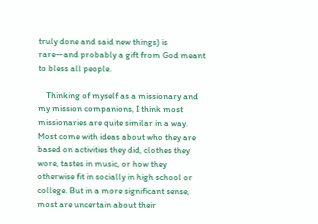truly done and said new things) is rare—and probably a gift from God meant to bless all people.

    Thinking of myself as a missionary and my mission companions, I think most missionaries are quite similar in a way. Most come with ideas about who they are based on activities they did, clothes they wore, tastes in music, or how they otherwise fit in socially in high school or college. But in a more significant sense, most are uncertain about their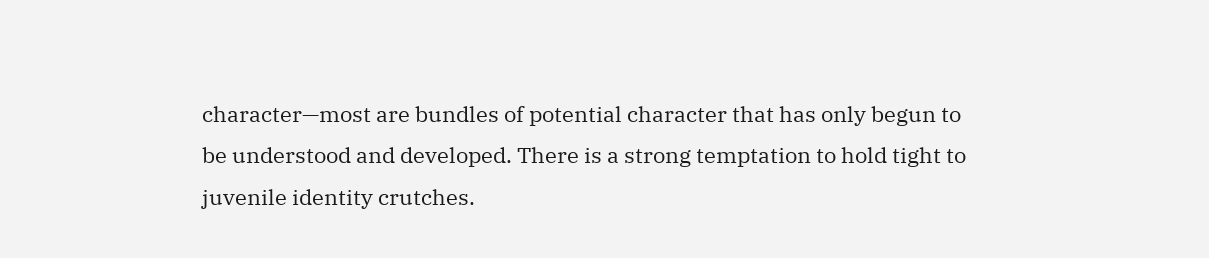character—most are bundles of potential character that has only begun to be understood and developed. There is a strong temptation to hold tight to juvenile identity crutches.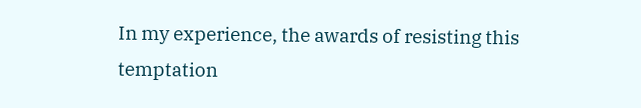In my experience, the awards of resisting this temptation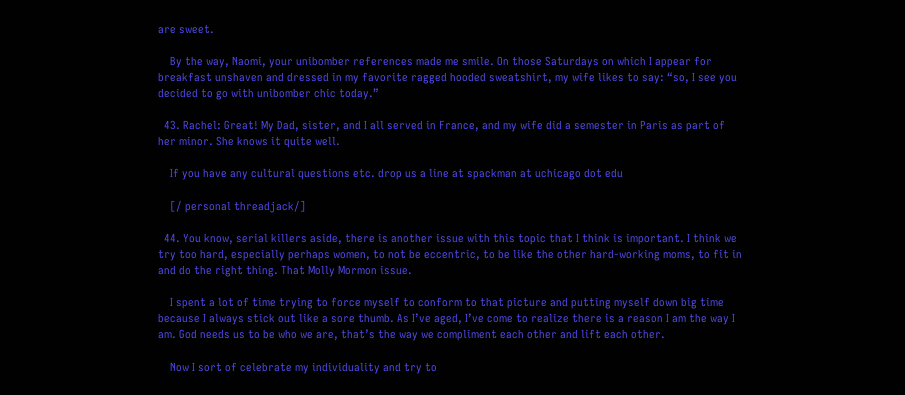are sweet.

    By the way, Naomi, your unibomber references made me smile. On those Saturdays on which I appear for breakfast unshaven and dressed in my favorite ragged hooded sweatshirt, my wife likes to say: “so, I see you decided to go with unibomber chic today.”

  43. Rachel: Great! My Dad, sister, and I all served in France, and my wife did a semester in Paris as part of her minor. She knows it quite well.

    If you have any cultural questions etc. drop us a line at spackman at uchicago dot edu

    [/ personal threadjack/]

  44. You know, serial killers aside, there is another issue with this topic that I think is important. I think we try too hard, especially perhaps women, to not be eccentric, to be like the other hard-working moms, to fit in and do the right thing. That Molly Mormon issue.

    I spent a lot of time trying to force myself to conform to that picture and putting myself down big time because I always stick out like a sore thumb. As I’ve aged, I’ve come to realize there is a reason I am the way I am. God needs us to be who we are, that’s the way we compliment each other and lift each other.

    Now I sort of celebrate my individuality and try to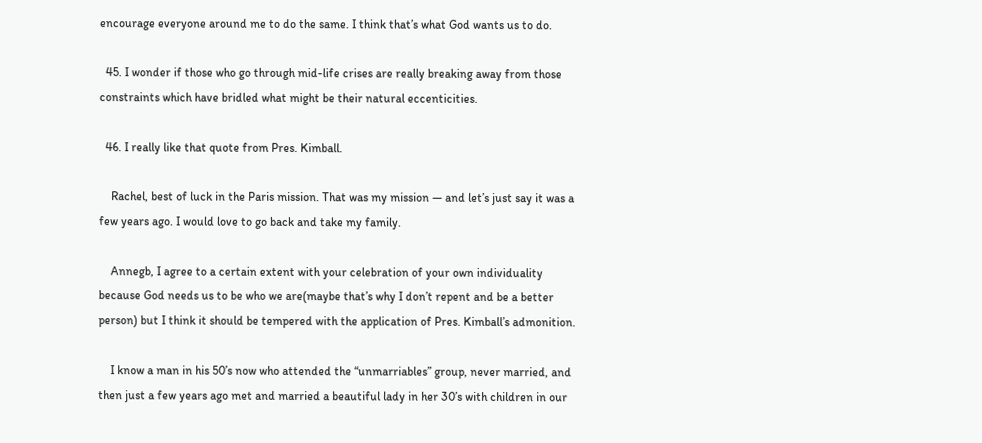encourage everyone around me to do the same. I think that’s what God wants us to do.

  45. I wonder if those who go through mid-life crises are really breaking away from those constraints which have bridled what might be their natural eccenticities.

  46. I really like that quote from Pres. Kimball.

    Rachel, best of luck in the Paris mission. That was my mission — and let’s just say it was a few years ago. I would love to go back and take my family.

    Annegb, I agree to a certain extent with your celebration of your own individuality because God needs us to be who we are(maybe that’s why I don’t repent and be a better person) but I think it should be tempered with the application of Pres. Kimball’s admonition.

    I know a man in his 50’s now who attended the “unmarriables” group, never married, and then just a few years ago met and married a beautiful lady in her 30’s with children in our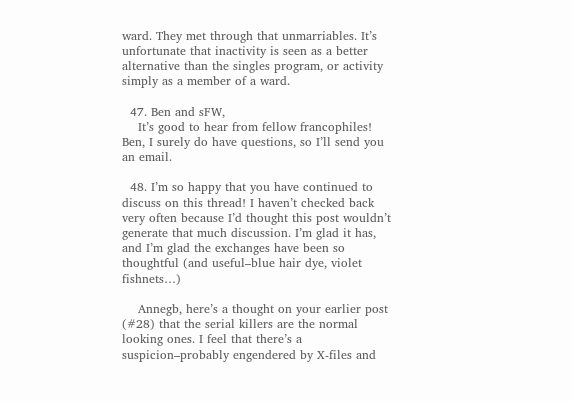ward. They met through that unmarriables. It’s unfortunate that inactivity is seen as a better alternative than the singles program, or activity simply as a member of a ward.

  47. Ben and sFW,
    It’s good to hear from fellow francophiles! Ben, I surely do have questions, so I’ll send you an email.

  48. I’m so happy that you have continued to discuss on this thread! I haven’t checked back very often because I’d thought this post wouldn’t generate that much discussion. I’m glad it has, and I’m glad the exchanges have been so thoughtful (and useful–blue hair dye, violet fishnets…)

    Annegb, here’s a thought on your earlier post (#28) that the serial killers are the normal looking ones. I feel that there’s a suspicion–probably engendered by X-files and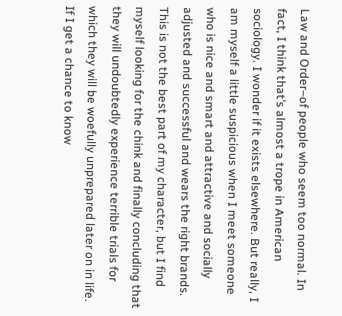Law and Order–of people who seem too normal. In fact, I think that’s almost a trope in American sociology. I wonder if it exists elsewhere. But really, I am myself a little suspicious when I meet someone who is nice and smart and attractive and socially adjusted and successful and wears the right brands. This is not the best part of my character, but I find myself looking for the chink and finally concluding that they will undoubtedly experience terrible trials for which they will be woefully unprepared later on in life. If I get a chance to know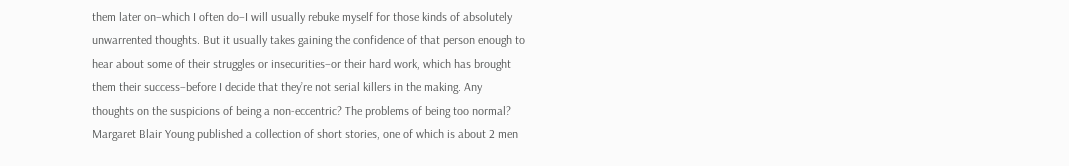them later on–which I often do–I will usually rebuke myself for those kinds of absolutely unwarrented thoughts. But it usually takes gaining the confidence of that person enough to hear about some of their struggles or insecurities–or their hard work, which has brought them their success–before I decide that they’re not serial killers in the making. Any thoughts on the suspicions of being a non-eccentric? The problems of being too normal? Margaret Blair Young published a collection of short stories, one of which is about 2 men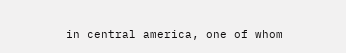in central america, one of whom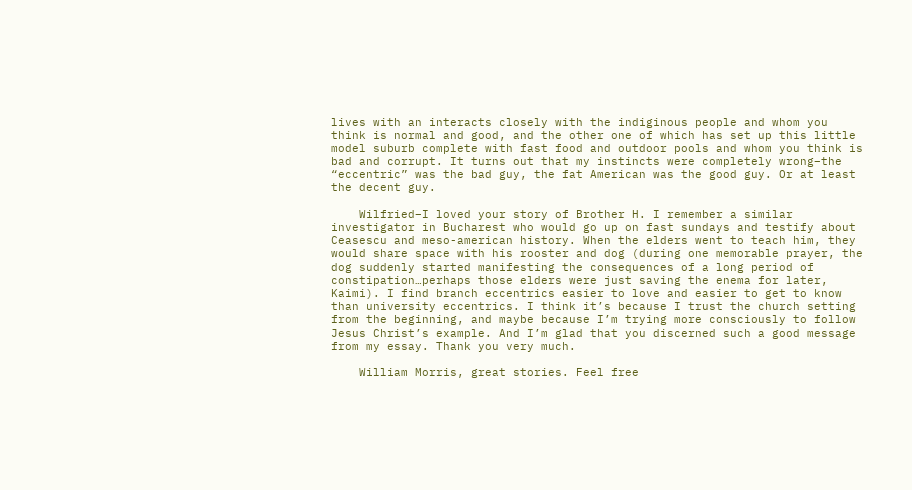lives with an interacts closely with the indiginous people and whom you think is normal and good, and the other one of which has set up this little model suburb complete with fast food and outdoor pools and whom you think is bad and corrupt. It turns out that my instincts were completely wrong–the “eccentric” was the bad guy, the fat American was the good guy. Or at least the decent guy.

    Wilfried–I loved your story of Brother H. I remember a similar investigator in Bucharest who would go up on fast sundays and testify about Ceasescu and meso-american history. When the elders went to teach him, they would share space with his rooster and dog (during one memorable prayer, the dog suddenly started manifesting the consequences of a long period of constipation…perhaps those elders were just saving the enema for later, Kaimi). I find branch eccentrics easier to love and easier to get to know than university eccentrics. I think it’s because I trust the church setting from the beginning, and maybe because I’m trying more consciously to follow Jesus Christ’s example. And I’m glad that you discerned such a good message from my essay. Thank you very much.

    William Morris, great stories. Feel free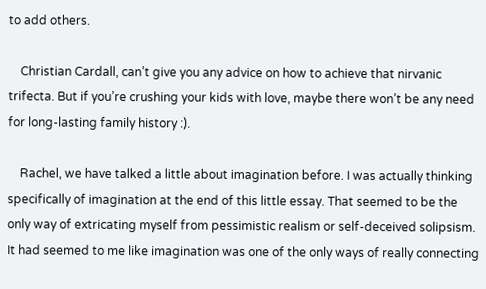to add others.

    Christian Cardall, can’t give you any advice on how to achieve that nirvanic trifecta. But if you’re crushing your kids with love, maybe there won’t be any need for long-lasting family history :).

    Rachel, we have talked a little about imagination before. I was actually thinking specifically of imagination at the end of this little essay. That seemed to be the only way of extricating myself from pessimistic realism or self-deceived solipsism. It had seemed to me like imagination was one of the only ways of really connecting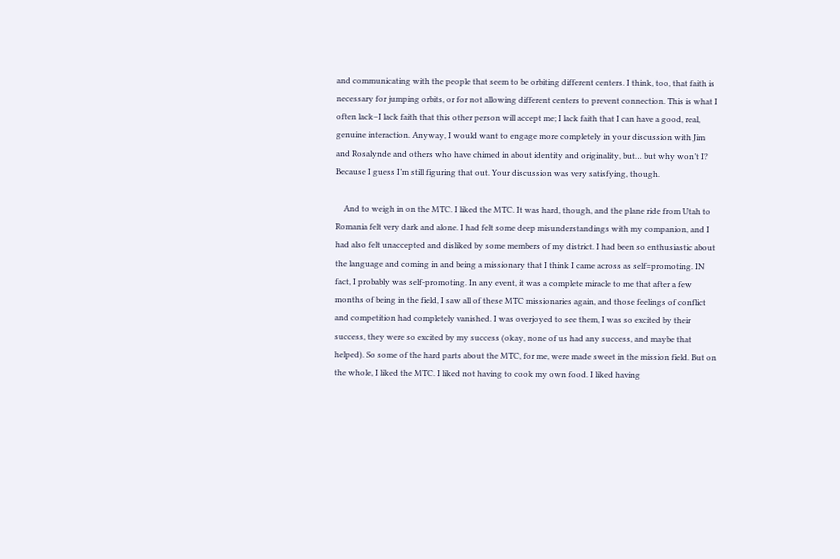and communicating with the people that seem to be orbiting different centers. I think, too, that faith is necessary for jumping orbits, or for not allowing different centers to prevent connection. This is what I often lack–I lack faith that this other person will accept me; I lack faith that I can have a good, real, genuine interaction. Anyway, I would want to engage more completely in your discussion with Jim and Rosalynde and others who have chimed in about identity and originality, but… but why won’t I? Because I guess I’m still figuring that out. Your discussion was very satisfying, though.

    And to weigh in on the MTC. I liked the MTC. It was hard, though, and the plane ride from Utah to Romania felt very dark and alone. I had felt some deep misunderstandings with my companion, and I had also felt unaccepted and disliked by some members of my district. I had been so enthusiastic about the language and coming in and being a missionary that I think I came across as self=promoting. IN fact, I probably was self-promoting. In any event, it was a complete miracle to me that after a few months of being in the field, I saw all of these MTC missionaries again, and those feelings of conflict and competition had completely vanished. I was overjoyed to see them, I was so excited by their success, they were so excited by my success (okay, none of us had any success, and maybe that helped). So some of the hard parts about the MTC, for me, were made sweet in the mission field. But on the whole, I liked the MTC. I liked not having to cook my own food. I liked having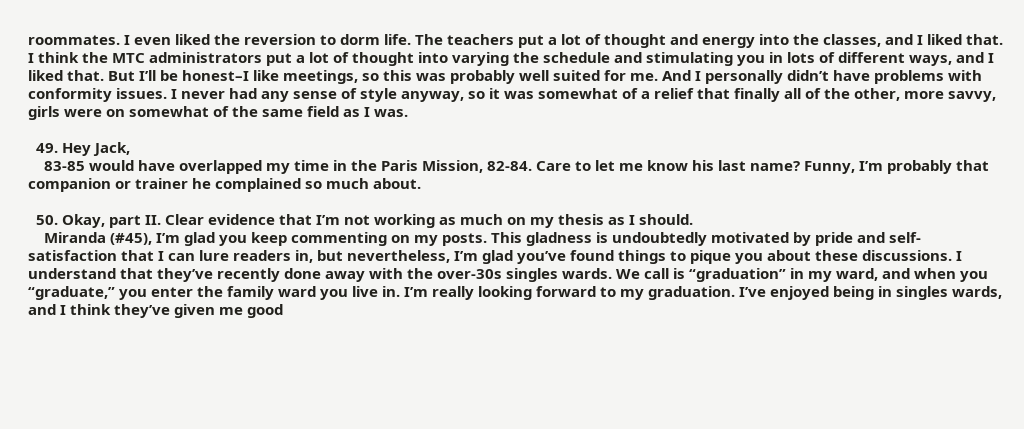roommates. I even liked the reversion to dorm life. The teachers put a lot of thought and energy into the classes, and I liked that. I think the MTC administrators put a lot of thought into varying the schedule and stimulating you in lots of different ways, and I liked that. But I’ll be honest–I like meetings, so this was probably well suited for me. And I personally didn’t have problems with conformity issues. I never had any sense of style anyway, so it was somewhat of a relief that finally all of the other, more savvy, girls were on somewhat of the same field as I was.

  49. Hey Jack,
    83-85 would have overlapped my time in the Paris Mission, 82-84. Care to let me know his last name? Funny, I’m probably that companion or trainer he complained so much about.

  50. Okay, part II. Clear evidence that I’m not working as much on my thesis as I should.
    Miranda (#45), I’m glad you keep commenting on my posts. This gladness is undoubtedly motivated by pride and self-satisfaction that I can lure readers in, but nevertheless, I’m glad you’ve found things to pique you about these discussions. I understand that they’ve recently done away with the over-30s singles wards. We call is “graduation” in my ward, and when you “graduate,” you enter the family ward you live in. I’m really looking forward to my graduation. I’ve enjoyed being in singles wards, and I think they’ve given me good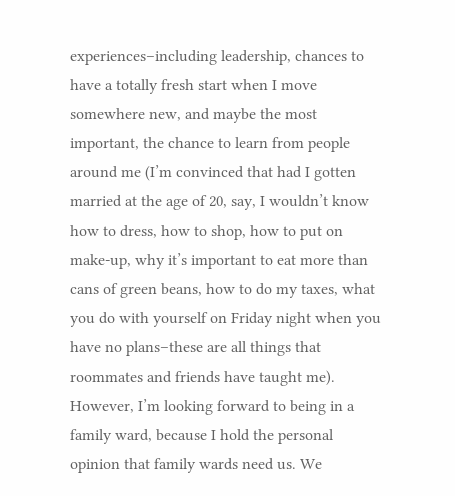experiences–including leadership, chances to have a totally fresh start when I move somewhere new, and maybe the most important, the chance to learn from people around me (I’m convinced that had I gotten married at the age of 20, say, I wouldn’t know how to dress, how to shop, how to put on make-up, why it’s important to eat more than cans of green beans, how to do my taxes, what you do with yourself on Friday night when you have no plans–these are all things that roommates and friends have taught me). However, I’m looking forward to being in a family ward, because I hold the personal opinion that family wards need us. We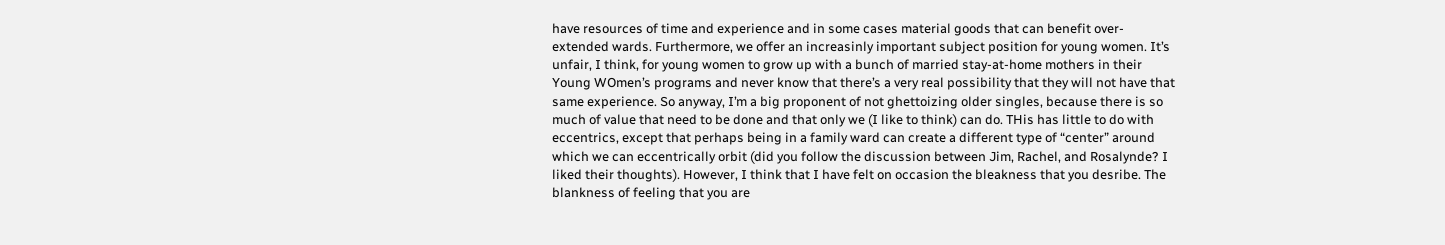have resources of time and experience and in some cases material goods that can benefit over-extended wards. Furthermore, we offer an increasinly important subject position for young women. It’s unfair, I think, for young women to grow up with a bunch of married stay-at-home mothers in their Young WOmen’s programs and never know that there’s a very real possibility that they will not have that same experience. So anyway, I’m a big proponent of not ghettoizing older singles, because there is so much of value that need to be done and that only we (I like to think) can do. THis has little to do with eccentrics, except that perhaps being in a family ward can create a different type of “center” around which we can eccentrically orbit (did you follow the discussion between Jim, Rachel, and Rosalynde? I liked their thoughts). However, I think that I have felt on occasion the bleakness that you desribe. The blankness of feeling that you are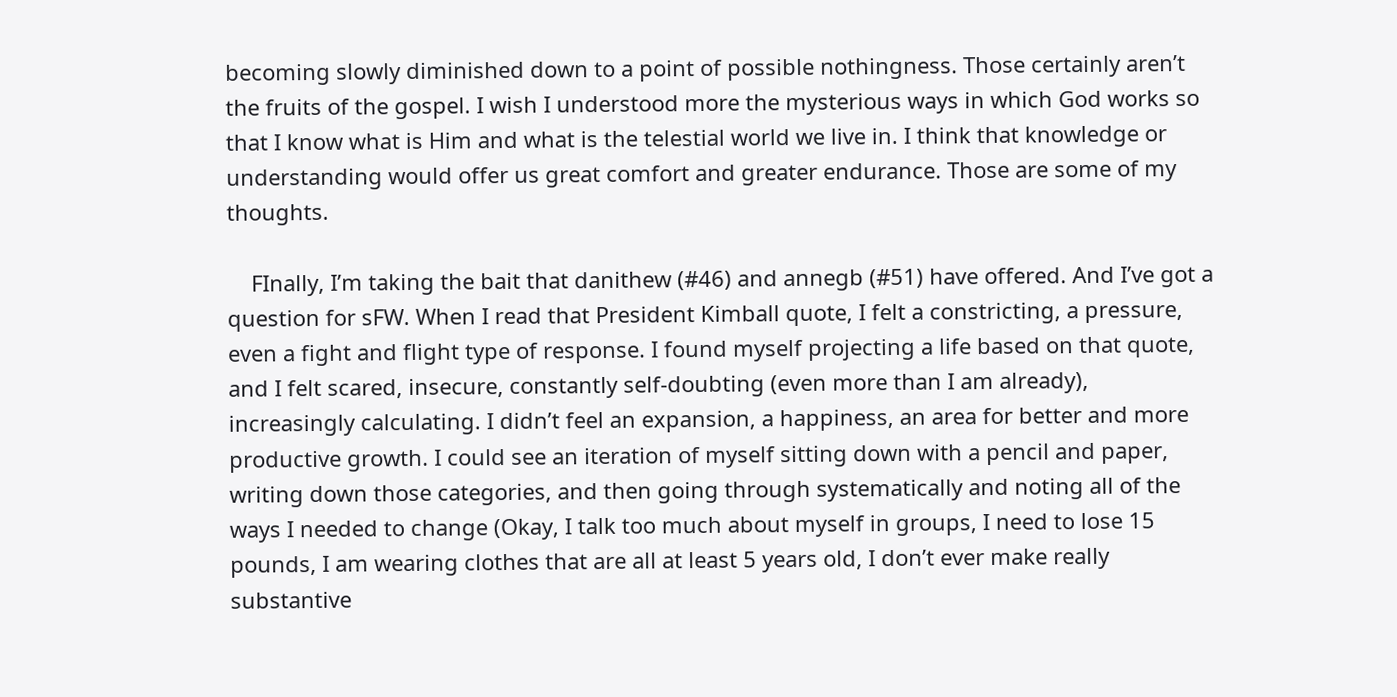becoming slowly diminished down to a point of possible nothingness. Those certainly aren’t the fruits of the gospel. I wish I understood more the mysterious ways in which God works so that I know what is Him and what is the telestial world we live in. I think that knowledge or understanding would offer us great comfort and greater endurance. Those are some of my thoughts.

    FInally, I’m taking the bait that danithew (#46) and annegb (#51) have offered. And I’ve got a question for sFW. When I read that President Kimball quote, I felt a constricting, a pressure, even a fight and flight type of response. I found myself projecting a life based on that quote, and I felt scared, insecure, constantly self-doubting (even more than I am already), increasingly calculating. I didn’t feel an expansion, a happiness, an area for better and more productive growth. I could see an iteration of myself sitting down with a pencil and paper, writing down those categories, and then going through systematically and noting all of the ways I needed to change (Okay, I talk too much about myself in groups, I need to lose 15 pounds, I am wearing clothes that are all at least 5 years old, I don’t ever make really substantive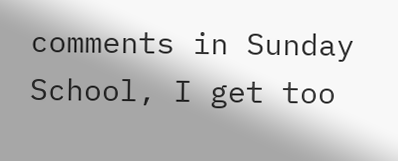comments in Sunday School, I get too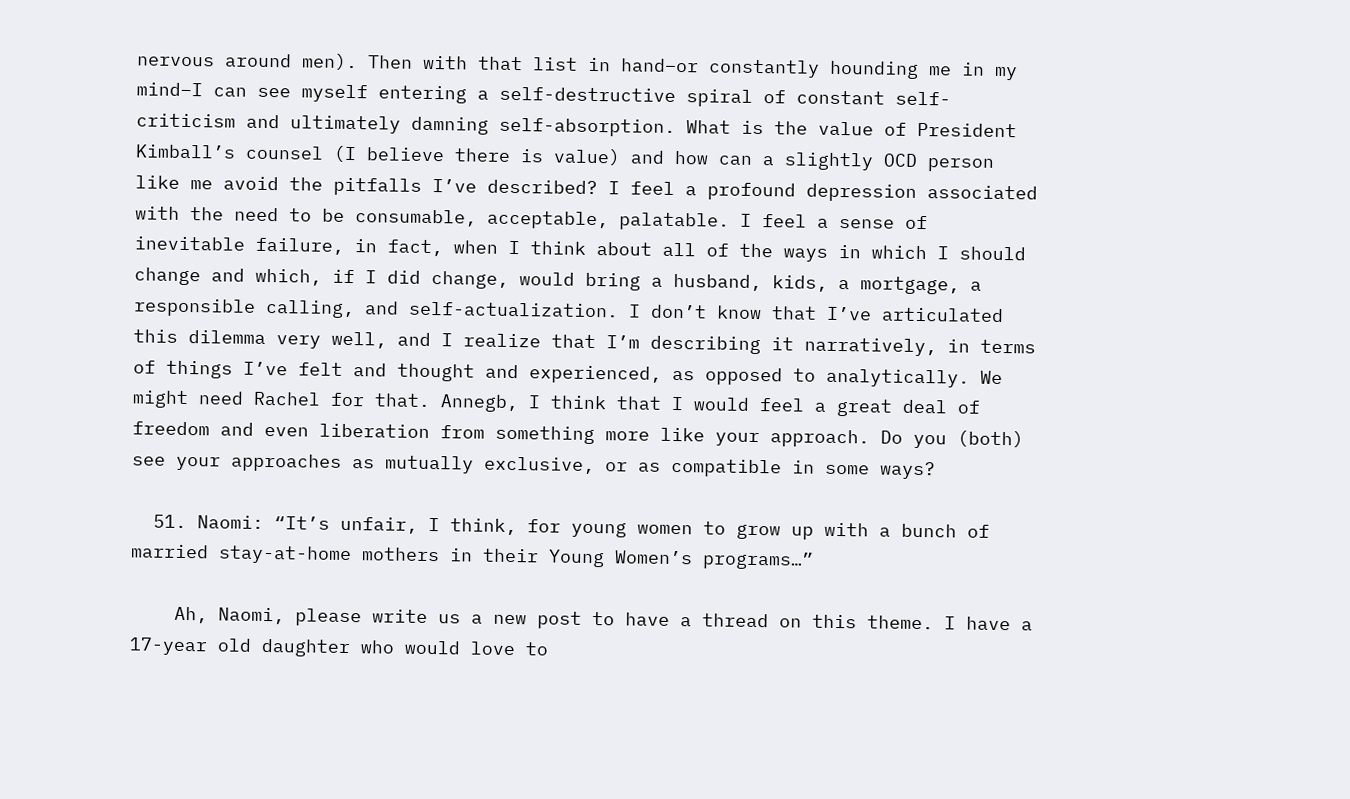nervous around men). Then with that list in hand–or constantly hounding me in my mind–I can see myself entering a self-destructive spiral of constant self-criticism and ultimately damning self-absorption. What is the value of President Kimball’s counsel (I believe there is value) and how can a slightly OCD person like me avoid the pitfalls I’ve described? I feel a profound depression associated with the need to be consumable, acceptable, palatable. I feel a sense of inevitable failure, in fact, when I think about all of the ways in which I should change and which, if I did change, would bring a husband, kids, a mortgage, a responsible calling, and self-actualization. I don’t know that I’ve articulated this dilemma very well, and I realize that I’m describing it narratively, in terms of things I’ve felt and thought and experienced, as opposed to analytically. We might need Rachel for that. Annegb, I think that I would feel a great deal of freedom and even liberation from something more like your approach. Do you (both) see your approaches as mutually exclusive, or as compatible in some ways?

  51. Naomi: “It’s unfair, I think, for young women to grow up with a bunch of married stay-at-home mothers in their Young Women’s programs…”

    Ah, Naomi, please write us a new post to have a thread on this theme. I have a 17-year old daughter who would love to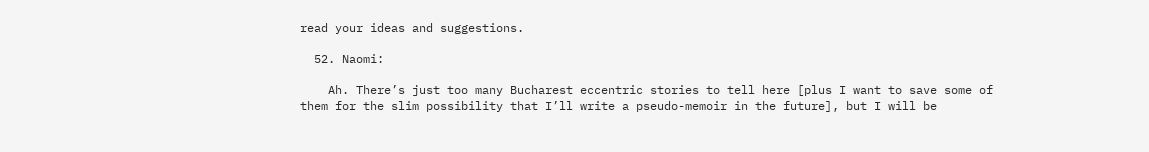read your ideas and suggestions.

  52. Naomi:

    Ah. There’s just too many Bucharest eccentric stories to tell here [plus I want to save some of them for the slim possibility that I’ll write a pseudo-memoir in the future], but I will be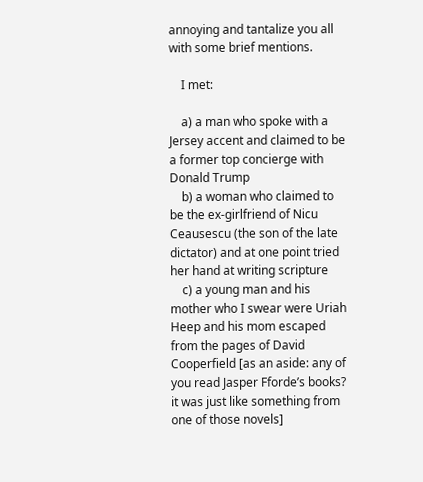annoying and tantalize you all with some brief mentions.

    I met:

    a) a man who spoke with a Jersey accent and claimed to be a former top concierge with Donald Trump
    b) a woman who claimed to be the ex-girlfriend of Nicu Ceausescu (the son of the late dictator) and at one point tried her hand at writing scripture
    c) a young man and his mother who I swear were Uriah Heep and his mom escaped from the pages of David Cooperfield [as an aside: any of you read Jasper Fforde’s books? it was just like something from one of those novels]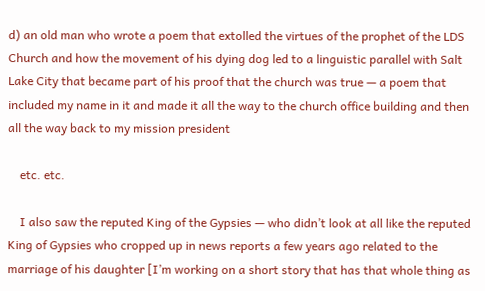d) an old man who wrote a poem that extolled the virtues of the prophet of the LDS Church and how the movement of his dying dog led to a linguistic parallel with Salt Lake City that became part of his proof that the church was true — a poem that included my name in it and made it all the way to the church office building and then all the way back to my mission president

    etc. etc.

    I also saw the reputed King of the Gypsies — who didn’t look at all like the reputed King of Gypsies who cropped up in news reports a few years ago related to the marriage of his daughter [I’m working on a short story that has that whole thing as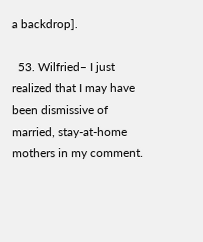a backdrop].

  53. Wilfried– I just realized that I may have been dismissive of married, stay-at-home mothers in my comment.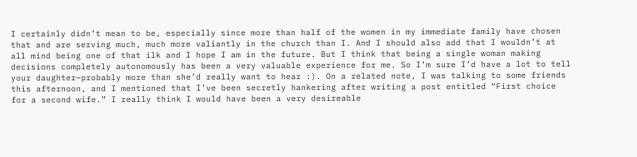I certainly didn’t mean to be, especially since more than half of the women in my immediate family have chosen that and are serving much, much more valiantly in the church than I. And I should also add that I wouldn’t at all mind being one of that ilk and I hope I am in the future. But I think that being a single woman making decisions completely autonomously has been a very valuable experience for me. So I’m sure I’d have a lot to tell your daughter–probably more than she’d really want to hear :). On a related note, I was talking to some friends this afternoon, and I mentioned that I’ve been secretly hankering after writing a post entitled “First choice for a second wife.” I really think I would have been a very desireable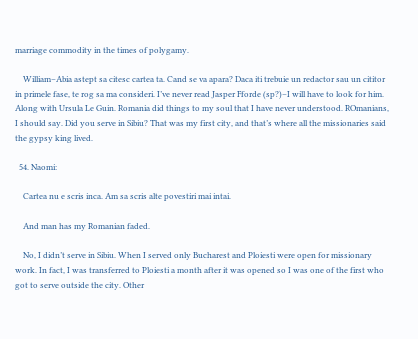marriage commodity in the times of polygamy.

    William–Abia astept sa citesc cartea ta. Cand se va apara? Daca iti trebuie un redactor sau un cititor in primele fase, te rog sa ma consideri. I’ve never read Jasper Fforde (sp?)–I will have to look for him. Along with Ursula Le Guin. Romania did things to my soul that I have never understood. ROmanians, I should say. Did you serve in Sibiu? That was my first city, and that’s where all the missionaries said the gypsy king lived.

  54. Naomi:

    Cartea nu e scris inca. Am sa scris alte povestiri mai intai.

    And man has my Romanian faded.

    No, I didn’t serve in Sibiu. When I served only Bucharest and Ploiesti were open for missionary work. In fact, I was transferred to Ploiesti a month after it was opened so I was one of the first who got to serve outside the city. Other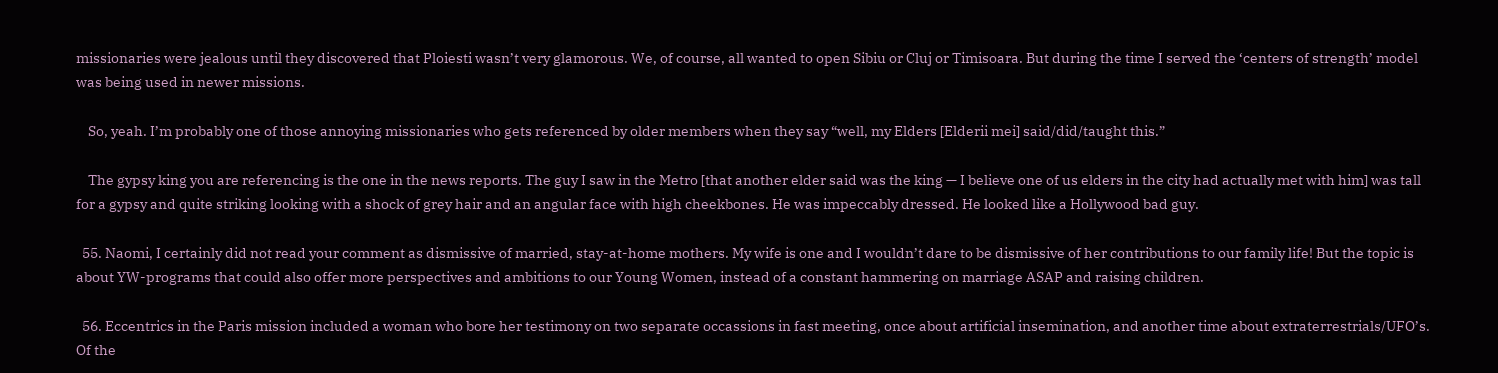missionaries were jealous until they discovered that Ploiesti wasn’t very glamorous. We, of course, all wanted to open Sibiu or Cluj or Timisoara. But during the time I served the ‘centers of strength’ model was being used in newer missions.

    So, yeah. I’m probably one of those annoying missionaries who gets referenced by older members when they say “well, my Elders [Elderii mei] said/did/taught this.”

    The gypsy king you are referencing is the one in the news reports. The guy I saw in the Metro [that another elder said was the king — I believe one of us elders in the city had actually met with him] was tall for a gypsy and quite striking looking with a shock of grey hair and an angular face with high cheekbones. He was impeccably dressed. He looked like a Hollywood bad guy.

  55. Naomi, I certainly did not read your comment as dismissive of married, stay-at-home mothers. My wife is one and I wouldn’t dare to be dismissive of her contributions to our family life! But the topic is about YW-programs that could also offer more perspectives and ambitions to our Young Women, instead of a constant hammering on marriage ASAP and raising children.

  56. Eccentrics in the Paris mission included a woman who bore her testimony on two separate occassions in fast meeting, once about artificial insemination, and another time about extraterrestrials/UFO’s. Of the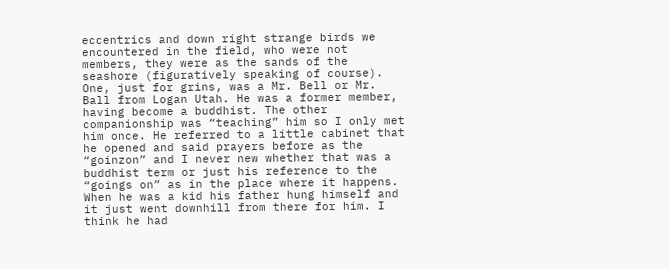eccentrics and down right strange birds we encountered in the field, who were not members, they were as the sands of the seashore (figuratively speaking of course). One, just for grins, was a Mr. Bell or Mr. Ball from Logan Utah. He was a former member, having become a buddhist. The other companionship was “teaching” him so I only met him once. He referred to a little cabinet that he opened and said prayers before as the “goinzon” and I never new whether that was a buddhist term or just his reference to the “goings on” as in the place where it happens. When he was a kid his father hung himself and it just went downhill from there for him. I think he had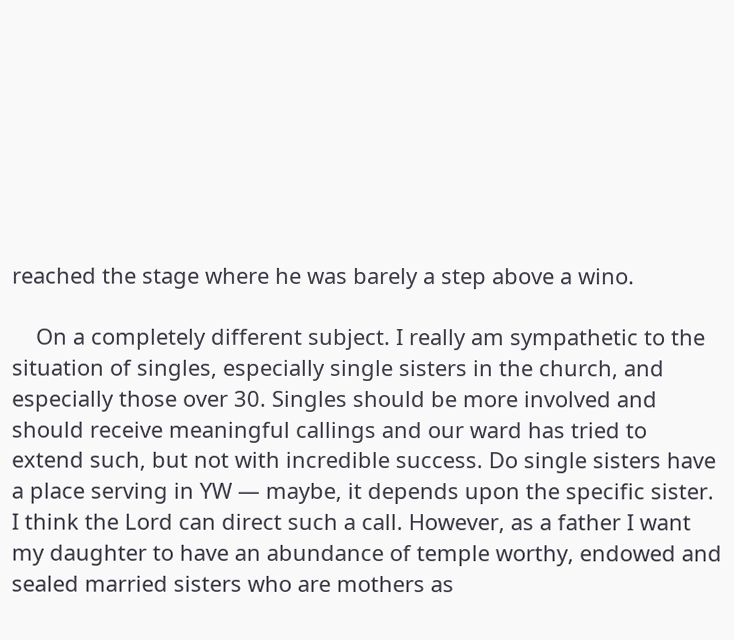reached the stage where he was barely a step above a wino.

    On a completely different subject. I really am sympathetic to the situation of singles, especially single sisters in the church, and especially those over 30. Singles should be more involved and should receive meaningful callings and our ward has tried to extend such, but not with incredible success. Do single sisters have a place serving in YW — maybe, it depends upon the specific sister. I think the Lord can direct such a call. However, as a father I want my daughter to have an abundance of temple worthy, endowed and sealed married sisters who are mothers as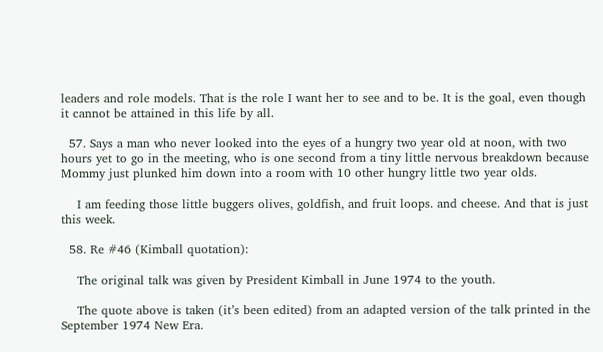leaders and role models. That is the role I want her to see and to be. It is the goal, even though it cannot be attained in this life by all.

  57. Says a man who never looked into the eyes of a hungry two year old at noon, with two hours yet to go in the meeting, who is one second from a tiny little nervous breakdown because Mommy just plunked him down into a room with 10 other hungry little two year olds.

    I am feeding those little buggers olives, goldfish, and fruit loops. and cheese. And that is just this week.

  58. Re #46 (Kimball quotation):

    The original talk was given by President Kimball in June 1974 to the youth.

    The quote above is taken (it’s been edited) from an adapted version of the talk printed in the September 1974 New Era.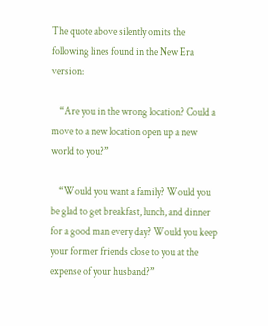The quote above silently omits the following lines found in the New Era version:

    “Are you in the wrong location? Could a move to a new location open up a new world to you?”

    “Would you want a family? Would you be glad to get breakfast, lunch, and dinner for a good man every day? Would you keep your former friends close to you at the expense of your husband?”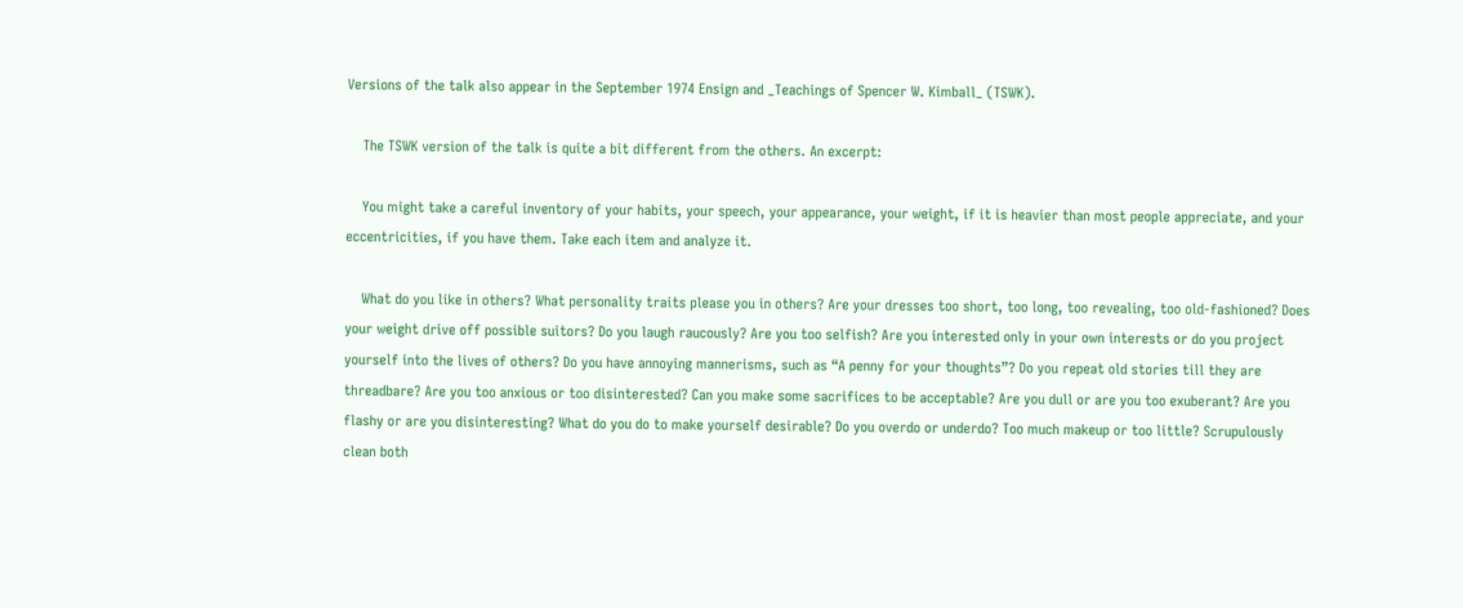Versions of the talk also appear in the September 1974 Ensign and _Teachings of Spencer W. Kimball_ (TSWK).

    The TSWK version of the talk is quite a bit different from the others. An excerpt:

    You might take a careful inventory of your habits, your speech, your appearance, your weight, if it is heavier than most people appreciate, and your eccentricities, if you have them. Take each item and analyze it.

    What do you like in others? What personality traits please you in others? Are your dresses too short, too long, too revealing, too old-fashioned? Does your weight drive off possible suitors? Do you laugh raucously? Are you too selfish? Are you interested only in your own interests or do you project yourself into the lives of others? Do you have annoying mannerisms, such as “A penny for your thoughts”? Do you repeat old stories till they are threadbare? Are you too anxious or too disinterested? Can you make some sacrifices to be acceptable? Are you dull or are you too exuberant? Are you flashy or are you disinteresting? What do you do to make yourself desirable? Do you overdo or underdo? Too much makeup or too little? Scrupulously clean both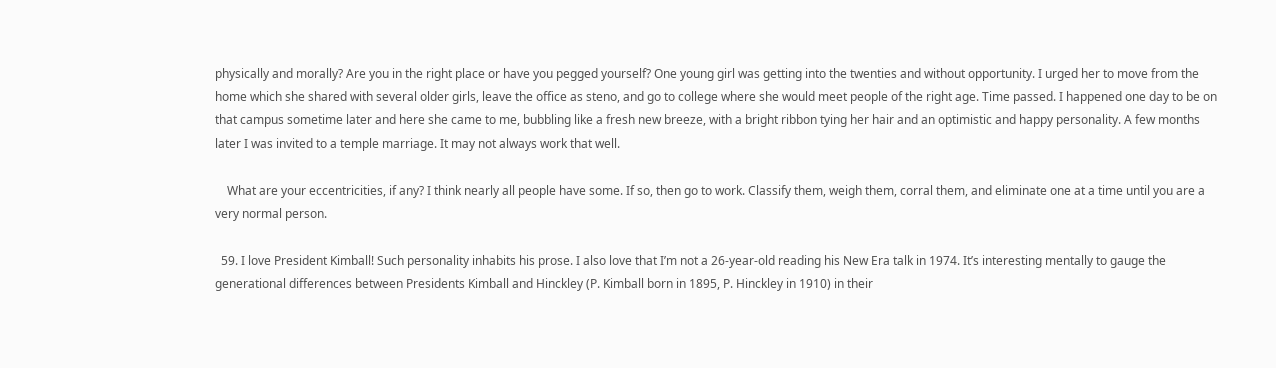physically and morally? Are you in the right place or have you pegged yourself? One young girl was getting into the twenties and without opportunity. I urged her to move from the home which she shared with several older girls, leave the office as steno, and go to college where she would meet people of the right age. Time passed. I happened one day to be on that campus sometime later and here she came to me, bubbling like a fresh new breeze, with a bright ribbon tying her hair and an optimistic and happy personality. A few months later I was invited to a temple marriage. It may not always work that well.

    What are your eccentricities, if any? I think nearly all people have some. If so, then go to work. Classify them, weigh them, corral them, and eliminate one at a time until you are a very normal person.

  59. I love President Kimball! Such personality inhabits his prose. I also love that I’m not a 26-year-old reading his New Era talk in 1974. It’s interesting mentally to gauge the generational differences between Presidents Kimball and Hinckley (P. Kimball born in 1895, P. Hinckley in 1910) in their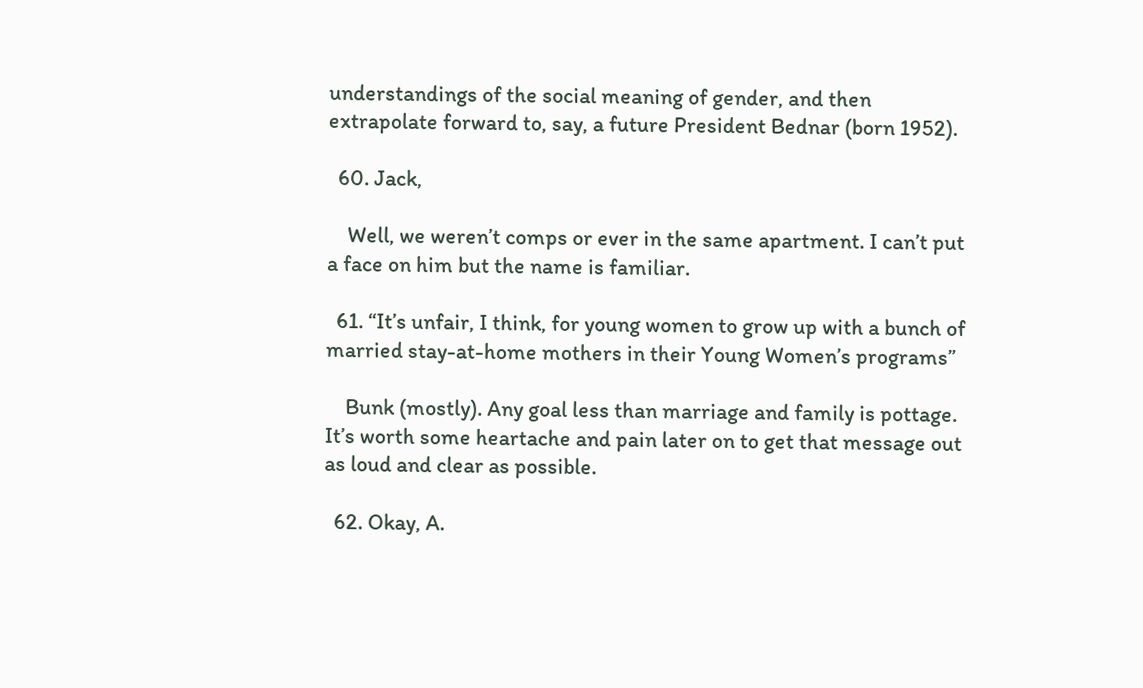understandings of the social meaning of gender, and then extrapolate forward to, say, a future President Bednar (born 1952).

  60. Jack,

    Well, we weren’t comps or ever in the same apartment. I can’t put a face on him but the name is familiar.

  61. “It’s unfair, I think, for young women to grow up with a bunch of married stay-at-home mothers in their Young Women’s programs”

    Bunk (mostly). Any goal less than marriage and family is pottage. It’s worth some heartache and pain later on to get that message out as loud and clear as possible.

  62. Okay, A.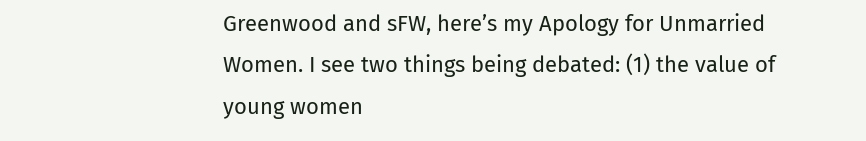Greenwood and sFW, here’s my Apology for Unmarried Women. I see two things being debated: (1) the value of young women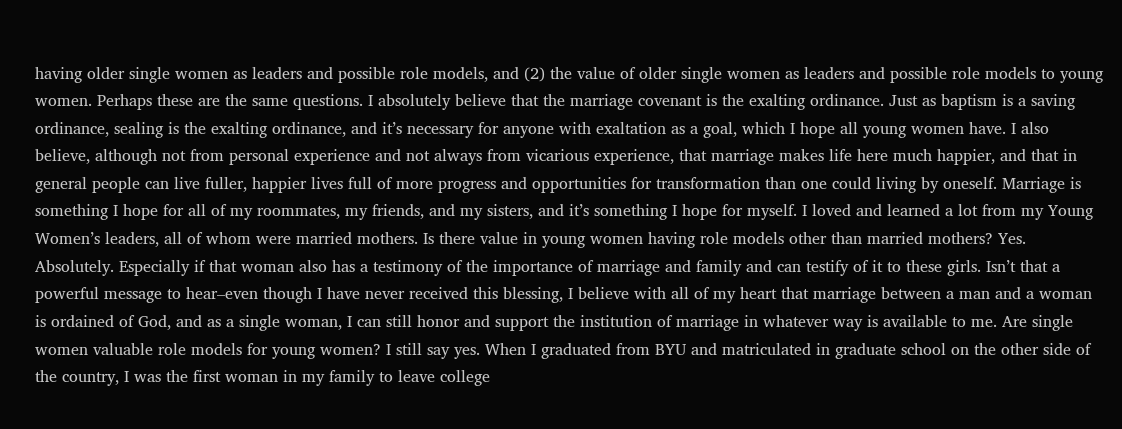having older single women as leaders and possible role models, and (2) the value of older single women as leaders and possible role models to young women. Perhaps these are the same questions. I absolutely believe that the marriage covenant is the exalting ordinance. Just as baptism is a saving ordinance, sealing is the exalting ordinance, and it’s necessary for anyone with exaltation as a goal, which I hope all young women have. I also believe, although not from personal experience and not always from vicarious experience, that marriage makes life here much happier, and that in general people can live fuller, happier lives full of more progress and opportunities for transformation than one could living by oneself. Marriage is something I hope for all of my roommates, my friends, and my sisters, and it’s something I hope for myself. I loved and learned a lot from my Young Women’s leaders, all of whom were married mothers. Is there value in young women having role models other than married mothers? Yes. Absolutely. Especially if that woman also has a testimony of the importance of marriage and family and can testify of it to these girls. Isn’t that a powerful message to hear–even though I have never received this blessing, I believe with all of my heart that marriage between a man and a woman is ordained of God, and as a single woman, I can still honor and support the institution of marriage in whatever way is available to me. Are single women valuable role models for young women? I still say yes. When I graduated from BYU and matriculated in graduate school on the other side of the country, I was the first woman in my family to leave college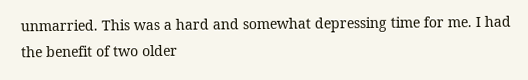unmarried. This was a hard and somewhat depressing time for me. I had the benefit of two older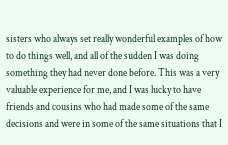sisters who always set really wonderful examples of how to do things well, and all of the sudden I was doing something they had never done before. This was a very valuable experience for me, and I was lucky to have friends and cousins who had made some of the same decisions and were in some of the same situations that I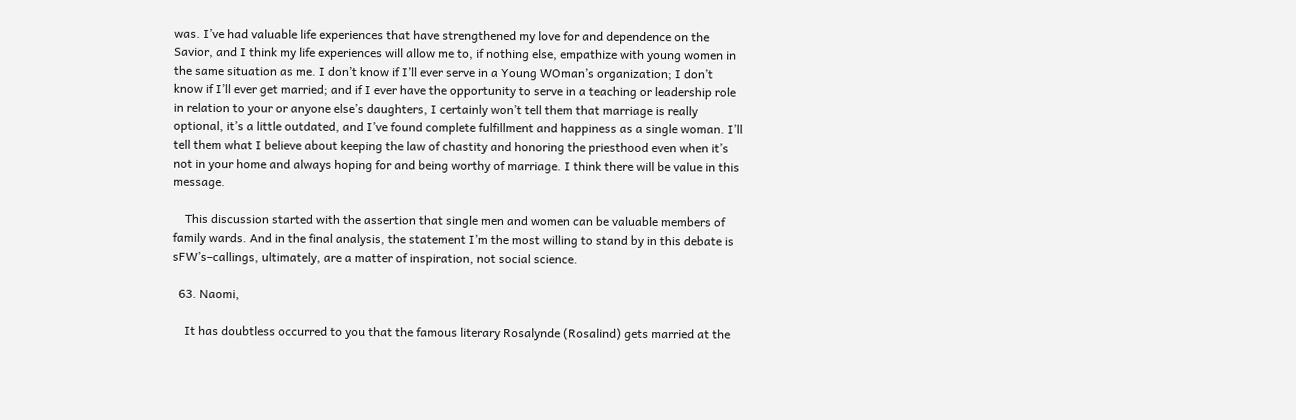was. I’ve had valuable life experiences that have strengthened my love for and dependence on the Savior, and I think my life experiences will allow me to, if nothing else, empathize with young women in the same situation as me. I don’t know if I’ll ever serve in a Young WOman’s organization; I don’t know if I’ll ever get married; and if I ever have the opportunity to serve in a teaching or leadership role in relation to your or anyone else’s daughters, I certainly won’t tell them that marriage is really optional, it’s a little outdated, and I’ve found complete fulfillment and happiness as a single woman. I’ll tell them what I believe about keeping the law of chastity and honoring the priesthood even when it’s not in your home and always hoping for and being worthy of marriage. I think there will be value in this message.

    This discussion started with the assertion that single men and women can be valuable members of family wards. And in the final analysis, the statement I’m the most willing to stand by in this debate is sFW’s–callings, ultimately, are a matter of inspiration, not social science.

  63. Naomi,

    It has doubtless occurred to you that the famous literary Rosalynde (Rosalind) gets married at the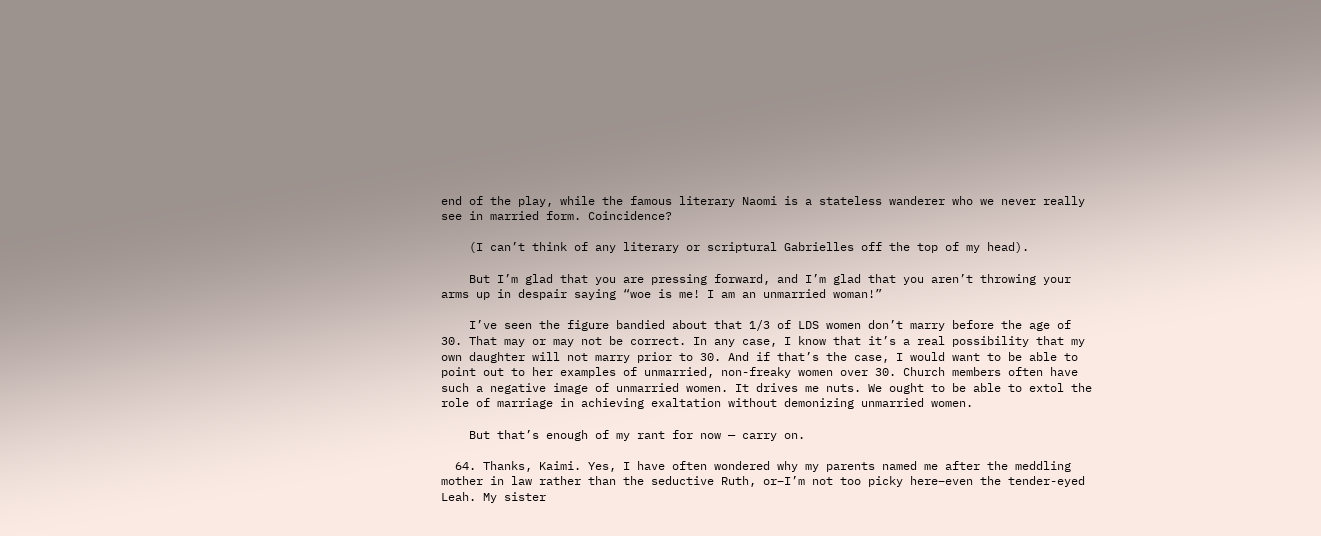end of the play, while the famous literary Naomi is a stateless wanderer who we never really see in married form. Coincidence?

    (I can’t think of any literary or scriptural Gabrielles off the top of my head).

    But I’m glad that you are pressing forward, and I’m glad that you aren’t throwing your arms up in despair saying “woe is me! I am an unmarried woman!”

    I’ve seen the figure bandied about that 1/3 of LDS women don’t marry before the age of 30. That may or may not be correct. In any case, I know that it’s a real possibility that my own daughter will not marry prior to 30. And if that’s the case, I would want to be able to point out to her examples of unmarried, non-freaky women over 30. Church members often have such a negative image of unmarried women. It drives me nuts. We ought to be able to extol the role of marriage in achieving exaltation without demonizing unmarried women.

    But that’s enough of my rant for now — carry on.

  64. Thanks, Kaimi. Yes, I have often wondered why my parents named me after the meddling mother in law rather than the seductive Ruth, or–I’m not too picky here–even the tender-eyed Leah. My sister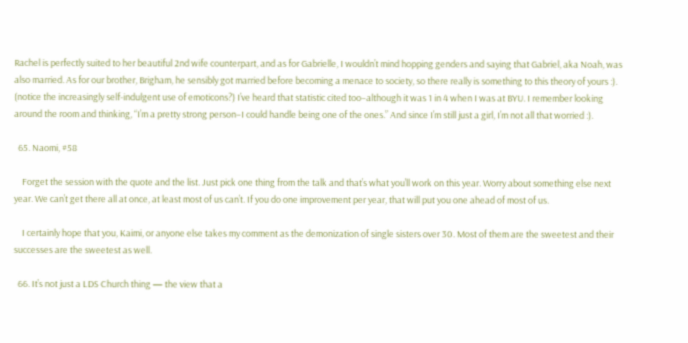Rachel is perfectly suited to her beautiful 2nd wife counterpart, and as for Gabrielle, I wouldn’t mind hopping genders and saying that Gabriel, aka Noah, was also married. As for our brother, Brigham, he sensibly got married before becoming a menace to society, so there really is something to this theory of yours :). (notice the increasingly self-indulgent use of emoticons?) I’ve heard that statistic cited too–although it was 1 in 4 when I was at BYU. I remember looking around the room and thinking, “I’m a pretty strong person–I could handle being one of the ones.” And since I’m still just a girl, I’m not all that worried :).

  65. Naomi, #58

    Forget the session with the quote and the list. Just pick one thing from the talk and that’s what you’ll work on this year. Worry about something else next year. We can’t get there all at once, at least most of us can’t. If you do one improvement per year, that will put you one ahead of most of us.

    I certainly hope that you, Kaimi, or anyone else takes my comment as the demonization of single sisters over 30. Most of them are the sweetest and their successes are the sweetest as well.

  66. It’s not just a LDS Church thing — the view that a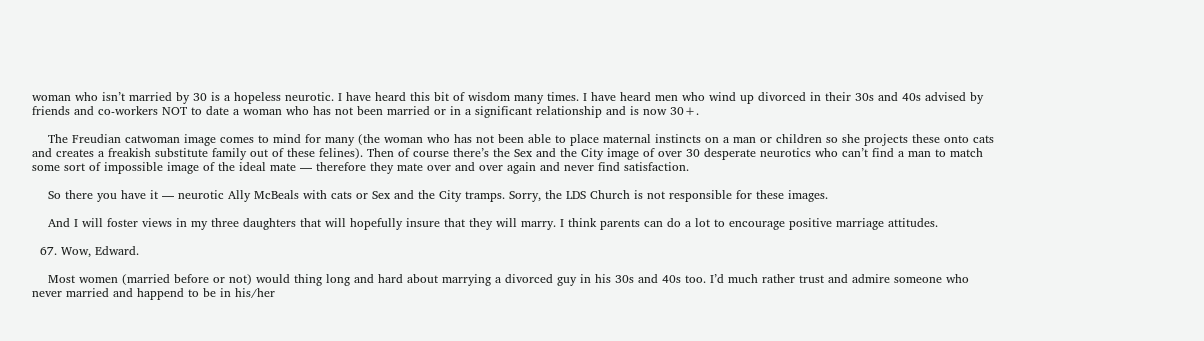woman who isn’t married by 30 is a hopeless neurotic. I have heard this bit of wisdom many times. I have heard men who wind up divorced in their 30s and 40s advised by friends and co-workers NOT to date a woman who has not been married or in a significant relationship and is now 30+.

    The Freudian catwoman image comes to mind for many (the woman who has not been able to place maternal instincts on a man or children so she projects these onto cats and creates a freakish substitute family out of these felines). Then of course there’s the Sex and the City image of over 30 desperate neurotics who can’t find a man to match some sort of impossible image of the ideal mate — therefore they mate over and over again and never find satisfaction.

    So there you have it — neurotic Ally McBeals with cats or Sex and the City tramps. Sorry, the LDS Church is not responsible for these images.

    And I will foster views in my three daughters that will hopefully insure that they will marry. I think parents can do a lot to encourage positive marriage attitudes.

  67. Wow, Edward.

    Most women (married before or not) would thing long and hard about marrying a divorced guy in his 30s and 40s too. I’d much rather trust and admire someone who never married and happend to be in his/her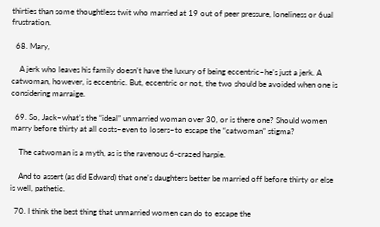thirties than some thoughtless twit who married at 19 out of peer pressure, loneliness or 6ual frustration.

  68. Mary,

    A jerk who leaves his family doesn’t have the luxury of being eccentric–he’s just a jerk. A catwoman, however, is eccentric. But, eccentric or not, the two should be avoided when one is considering marraige.

  69. So, Jack–what’s the “ideal” unmarried woman over 30, or is there one? Should women marry before thirty at all costs–even to losers–to escape the “catwoman” stigma?

    The catwoman is a myth, as is the ravenous 6-crazed harpie.

    And to assert (as did Edward) that one’s daughters better be married off before thirty or else is well, pathetic.

  70. I think the best thing that unmarried women can do to escape the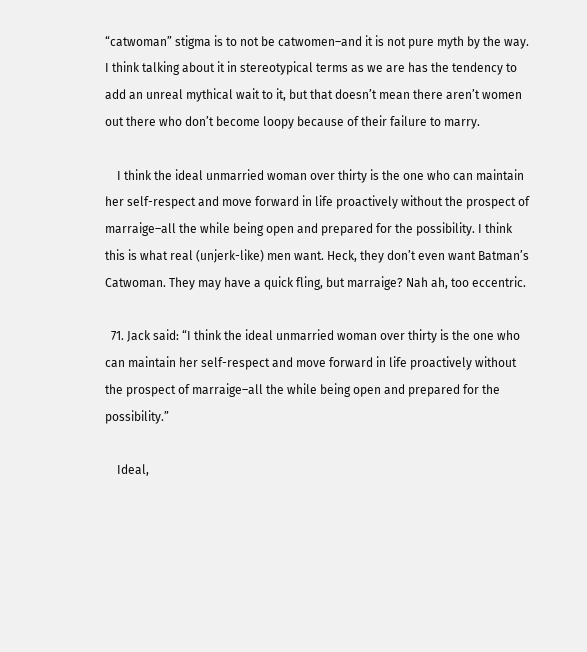“catwoman” stigma is to not be catwomen–and it is not pure myth by the way. I think talking about it in stereotypical terms as we are has the tendency to add an unreal mythical wait to it, but that doesn’t mean there aren’t women out there who don’t become loopy because of their failure to marry.

    I think the ideal unmarried woman over thirty is the one who can maintain her self-respect and move forward in life proactively without the prospect of marraige–all the while being open and prepared for the possibility. I think this is what real (unjerk-like) men want. Heck, they don’t even want Batman’s Catwoman. They may have a quick fling, but marraige? Nah ah, too eccentric.

  71. Jack said: “I think the ideal unmarried woman over thirty is the one who can maintain her self-respect and move forward in life proactively without the prospect of marraige–all the while being open and prepared for the possibility.”

    Ideal,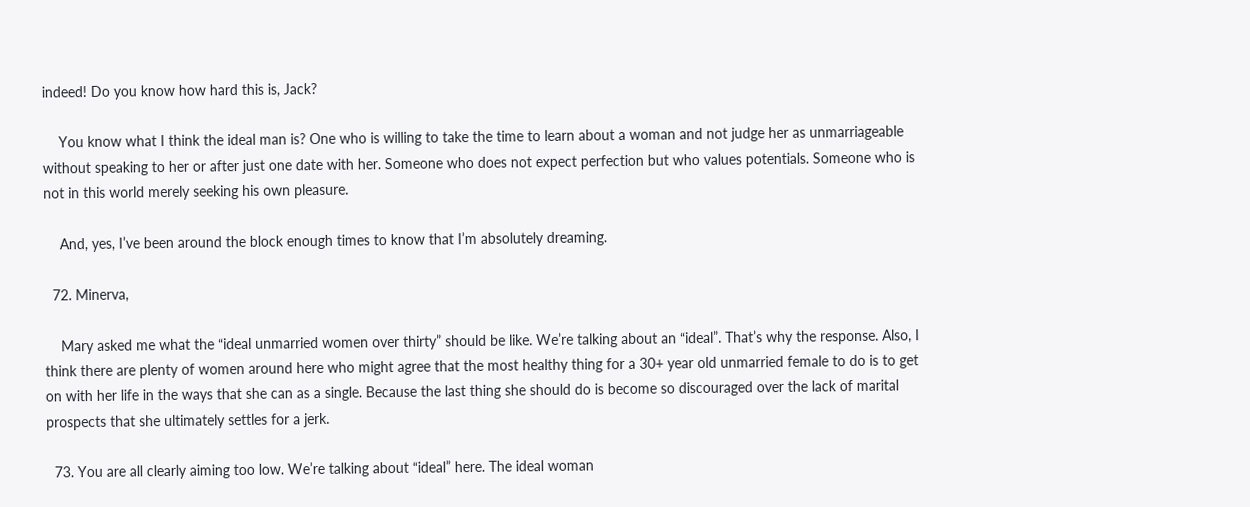indeed! Do you know how hard this is, Jack?

    You know what I think the ideal man is? One who is willing to take the time to learn about a woman and not judge her as unmarriageable without speaking to her or after just one date with her. Someone who does not expect perfection but who values potentials. Someone who is not in this world merely seeking his own pleasure.

    And, yes, I’ve been around the block enough times to know that I’m absolutely dreaming.

  72. Minerva,

    Mary asked me what the “ideal unmarried women over thirty” should be like. We’re talking about an “ideal”. That’s why the response. Also, I think there are plenty of women around here who might agree that the most healthy thing for a 30+ year old unmarried female to do is to get on with her life in the ways that she can as a single. Because the last thing she should do is become so discouraged over the lack of marital prospects that she ultimately settles for a jerk.

  73. You are all clearly aiming too low. We’re talking about “ideal” here. The ideal woman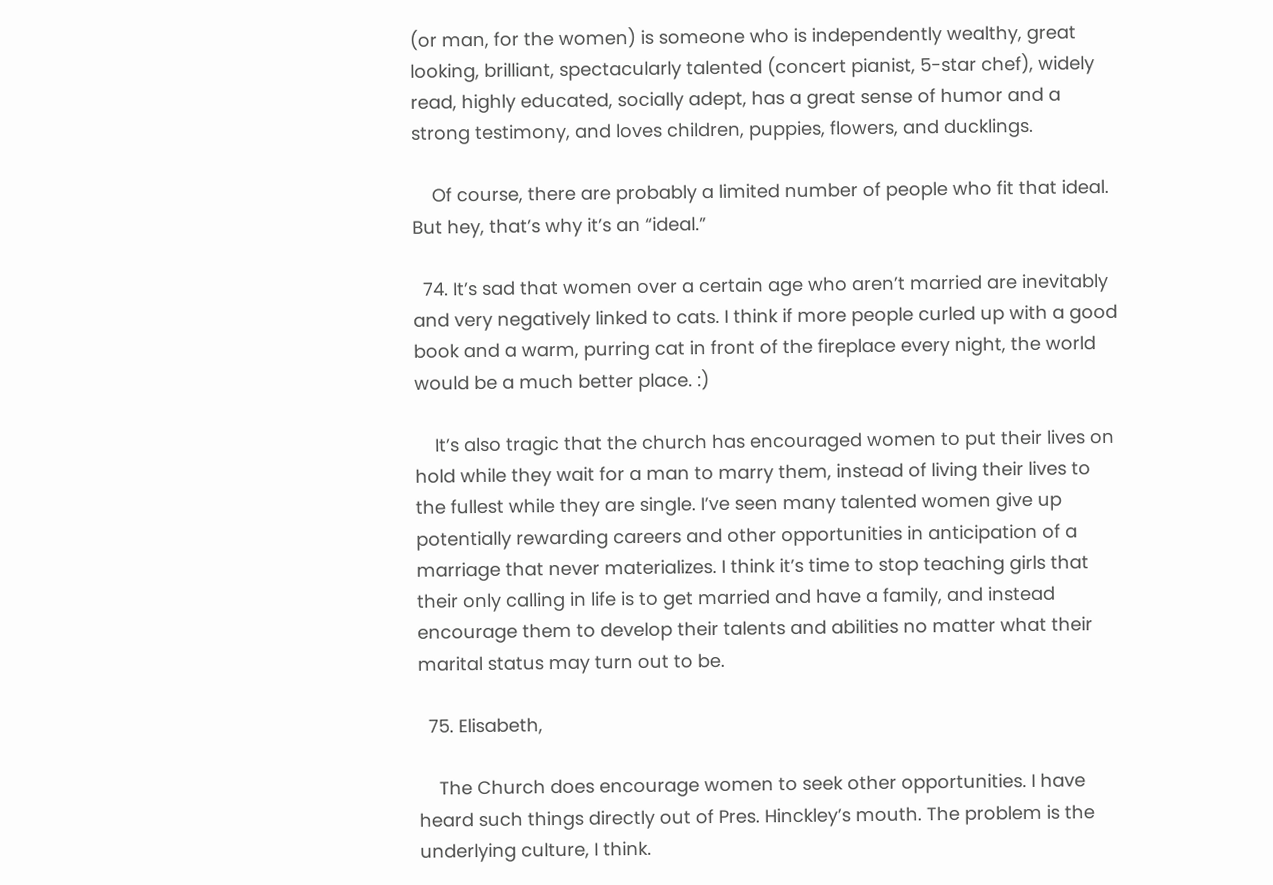(or man, for the women) is someone who is independently wealthy, great looking, brilliant, spectacularly talented (concert pianist, 5-star chef), widely read, highly educated, socially adept, has a great sense of humor and a strong testimony, and loves children, puppies, flowers, and ducklings.

    Of course, there are probably a limited number of people who fit that ideal. But hey, that’s why it’s an “ideal.”

  74. It’s sad that women over a certain age who aren’t married are inevitably and very negatively linked to cats. I think if more people curled up with a good book and a warm, purring cat in front of the fireplace every night, the world would be a much better place. :)

    It’s also tragic that the church has encouraged women to put their lives on hold while they wait for a man to marry them, instead of living their lives to the fullest while they are single. I’ve seen many talented women give up potentially rewarding careers and other opportunities in anticipation of a marriage that never materializes. I think it’s time to stop teaching girls that their only calling in life is to get married and have a family, and instead encourage them to develop their talents and abilities no matter what their marital status may turn out to be.

  75. Elisabeth,

    The Church does encourage women to seek other opportunities. I have heard such things directly out of Pres. Hinckley’s mouth. The problem is the underlying culture, I think.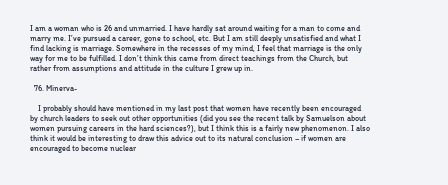I am a woman who is 26 and unmarried. I have hardly sat around waiting for a man to come and marry me. I’ve pursued a career, gone to school, etc. But I am still deeply unsatisfied and what I find lacking is marriage. Somewhere in the recesses of my mind, I feel that marriage is the only way for me to be fulfilled. I don’t think this came from direct teachings from the Church, but rather from assumptions and attitude in the culture I grew up in.

  76. Minerva-

    I probably should have mentioned in my last post that women have recently been encouraged by church leaders to seek out other opportunities (did you see the recent talk by Samuelson about women pursuing careers in the hard sciences?), but I think this is a fairly new phenomenon. I also think it would be interesting to draw this advice out to its natural conclusion – if women are encouraged to become nuclear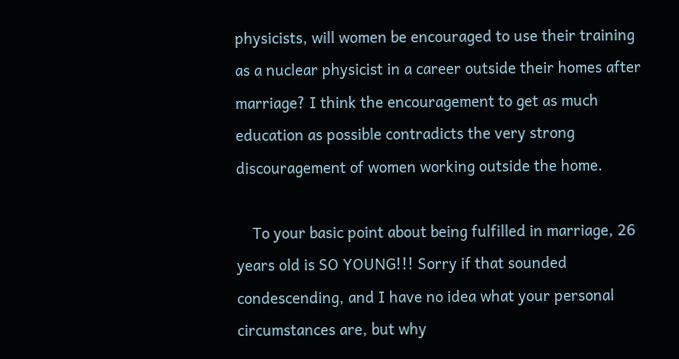physicists, will women be encouraged to use their training as a nuclear physicist in a career outside their homes after marriage? I think the encouragement to get as much education as possible contradicts the very strong discouragement of women working outside the home.

    To your basic point about being fulfilled in marriage, 26 years old is SO YOUNG!!! Sorry if that sounded condescending, and I have no idea what your personal circumstances are, but why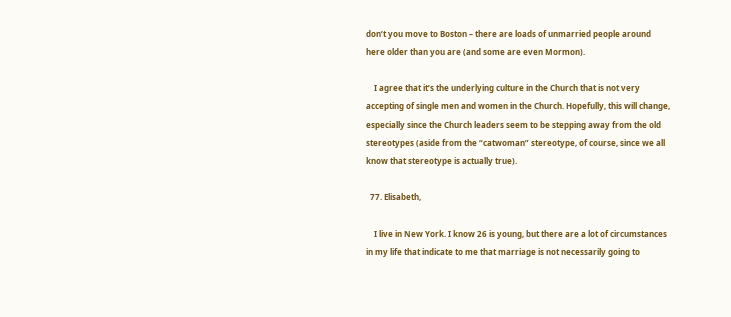don’t you move to Boston – there are loads of unmarried people around here older than you are (and some are even Mormon).

    I agree that it’s the underlying culture in the Church that is not very accepting of single men and women in the Church. Hopefully, this will change, especially since the Church leaders seem to be stepping away from the old stereotypes (aside from the “catwoman” stereotype, of course, since we all know that stereotype is actually true).

  77. Elisabeth,

    I live in New York. I know 26 is young, but there are a lot of circumstances in my life that indicate to me that marriage is not necessarily going to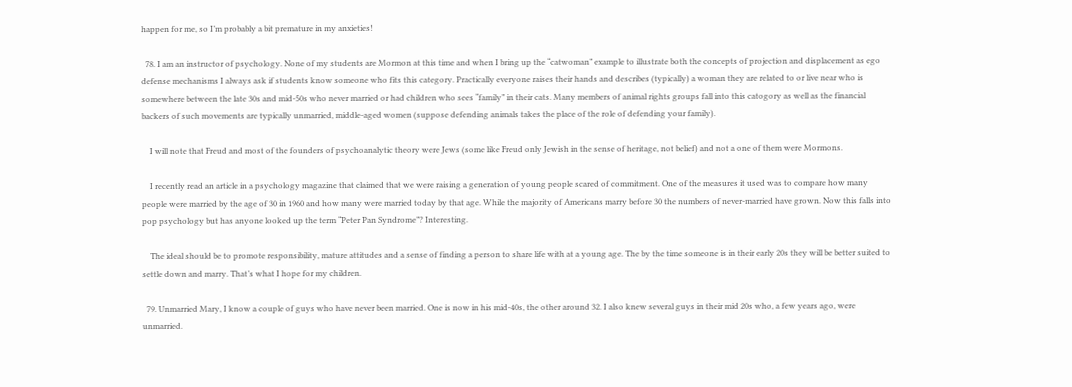happen for me, so I’m probably a bit premature in my anxieties!

  78. I am an instructor of psychology. None of my students are Mormon at this time and when I bring up the “catwoman” example to illustrate both the concepts of projection and displacement as ego defense mechanisms I always ask if students know someone who fits this category. Practically everyone raises their hands and describes (typically) a woman they are related to or live near who is somewhere between the late 30s and mid-50s who never married or had children who sees “family” in their cats. Many members of animal rights groups fall into this catogory as well as the financial backers of such movements are typically unmarried, middle-aged women (suppose defending animals takes the place of the role of defending your family).

    I will note that Freud and most of the founders of psychoanalytic theory were Jews (some like Freud only Jewish in the sense of heritage, not belief) and not a one of them were Mormons.

    I recently read an article in a psychology magazine that claimed that we were raising a generation of young people scared of commitment. One of the measures it used was to compare how many people were married by the age of 30 in 1960 and how many were married today by that age. While the majority of Americans marry before 30 the numbers of never-married have grown. Now this falls into pop psychology but has anyone looked up the term “Peter Pan Syndrome”? Interesting.

    The ideal should be to promote responsibility, mature attitudes and a sense of finding a person to share life with at a young age. The by the time someone is in their early 20s they will be better suited to settle down and marry. That’s what I hope for my children.

  79. Unmarried Mary, I know a couple of guys who have never been married. One is now in his mid-40s, the other around 32. I also knew several guys in their mid 20s who, a few years ago, were unmarried.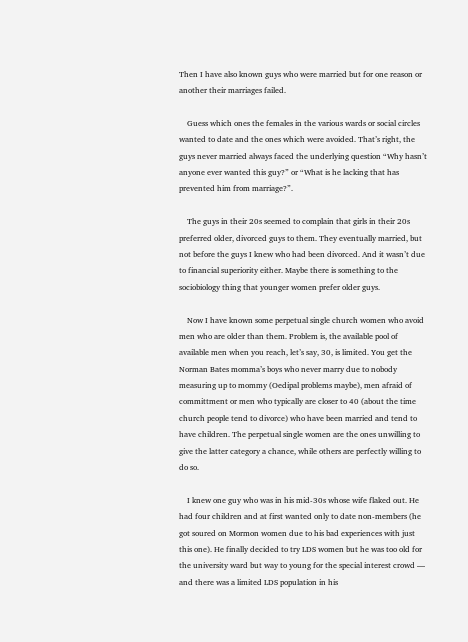Then I have also known guys who were married but for one reason or another their marriages failed.

    Guess which ones the females in the various wards or social circles wanted to date and the ones which were avoided. That’s right, the guys never married always faced the underlying question “Why hasn’t anyone ever wanted this guy?” or “What is he lacking that has prevented him from marriage?”.

    The guys in their 20s seemed to complain that girls in their 20s preferred older, divorced guys to them. They eventually married, but not before the guys I knew who had been divorced. And it wasn’t due to financial superiority either. Maybe there is something to the sociobiology thing that younger women prefer older guys.

    Now I have known some perpetual single church women who avoid men who are older than them. Problem is, the available pool of available men when you reach, let’s say, 30, is limited. You get the Norman Bates momma’s boys who never marry due to nobody measuring up to mommy (Oedipal problems maybe), men afraid of committment or men who typically are closer to 40 (about the time church people tend to divorce) who have been married and tend to have children. The perpetual single women are the ones unwilling to give the latter category a chance, while others are perfectly willing to do so.

    I knew one guy who was in his mid-30s whose wife flaked out. He had four children and at first wanted only to date non-members (he got soured on Mormon women due to his bad experiences with just this one). He finally decided to try LDS women but he was too old for the university ward but way to young for the special interest crowd — and there was a limited LDS population in his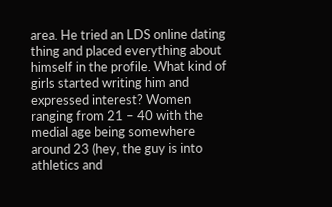area. He tried an LDS online dating thing and placed everything about himself in the profile. What kind of girls started writing him and expressed interest? Women ranging from 21 – 40 with the medial age being somewhere around 23 (hey, the guy is into athletics and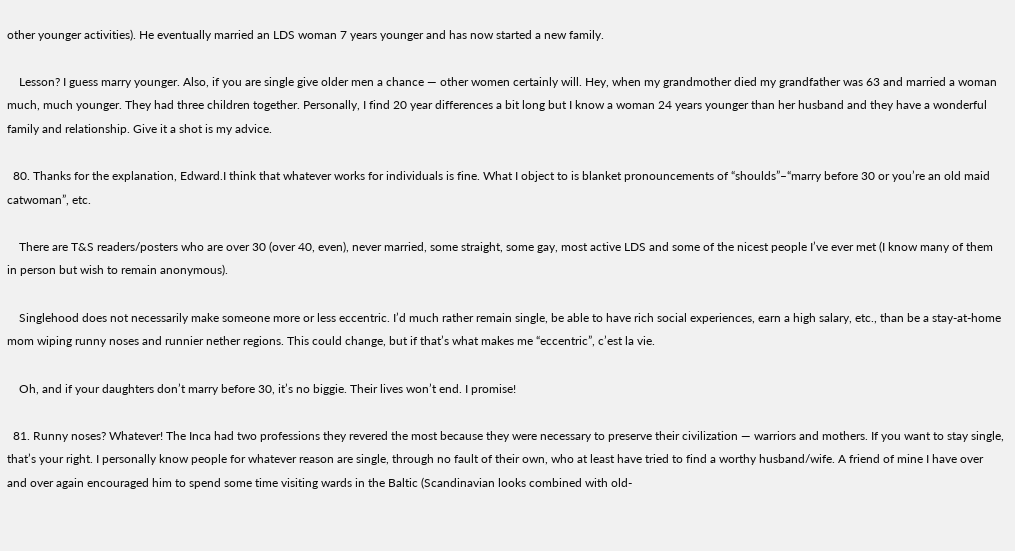other younger activities). He eventually married an LDS woman 7 years younger and has now started a new family.

    Lesson? I guess marry younger. Also, if you are single give older men a chance — other women certainly will. Hey, when my grandmother died my grandfather was 63 and married a woman much, much younger. They had three children together. Personally, I find 20 year differences a bit long but I know a woman 24 years younger than her husband and they have a wonderful family and relationship. Give it a shot is my advice.

  80. Thanks for the explanation, Edward.I think that whatever works for individuals is fine. What I object to is blanket pronouncements of “shoulds”–“marry before 30 or you’re an old maid catwoman”, etc.

    There are T&S readers/posters who are over 30 (over 40, even), never married, some straight, some gay, most active LDS and some of the nicest people I’ve ever met (I know many of them in person but wish to remain anonymous).

    Singlehood does not necessarily make someone more or less eccentric. I’d much rather remain single, be able to have rich social experiences, earn a high salary, etc., than be a stay-at-home mom wiping runny noses and runnier nether regions. This could change, but if that’s what makes me “eccentric”, c’est la vie.

    Oh, and if your daughters don’t marry before 30, it’s no biggie. Their lives won’t end. I promise!

  81. Runny noses? Whatever! The Inca had two professions they revered the most because they were necessary to preserve their civilization — warriors and mothers. If you want to stay single, that’s your right. I personally know people for whatever reason are single, through no fault of their own, who at least have tried to find a worthy husband/wife. A friend of mine I have over and over again encouraged him to spend some time visiting wards in the Baltic (Scandinavian looks combined with old-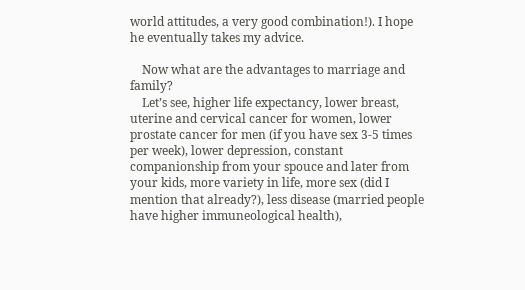world attitudes, a very good combination!). I hope he eventually takes my advice.

    Now what are the advantages to marriage and family?
    Let’s see, higher life expectancy, lower breast, uterine and cervical cancer for women, lower prostate cancer for men (if you have sex 3-5 times per week), lower depression, constant companionship from your spouce and later from your kids, more variety in life, more sex (did I mention that already?), less disease (married people have higher immuneological health),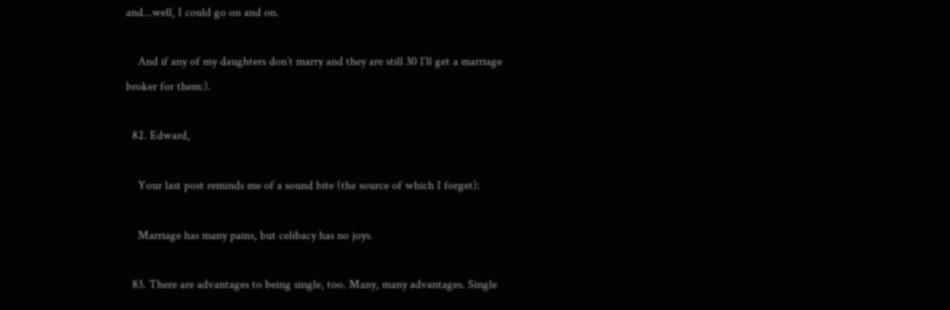and…well, I could go on and on.

    And if any of my daughters don’t marry and they are still 30 I’ll get a marriage broker for them:).

  82. Edward,

    Your last post reminds me of a sound bite (the source of which I forget):

    Marriage has many pains, but celibacy has no joys.

  83. There are advantages to being single, too. Many, many advantages. Single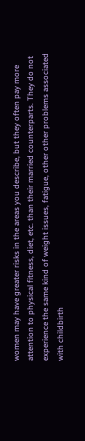women may have greater risks in the areas you describe, but they often pay more attention to physical fitness, diet, etc. than their married counterparts. They do not experience the same kind of weight issues, fatigue, other other problems associated with childbirth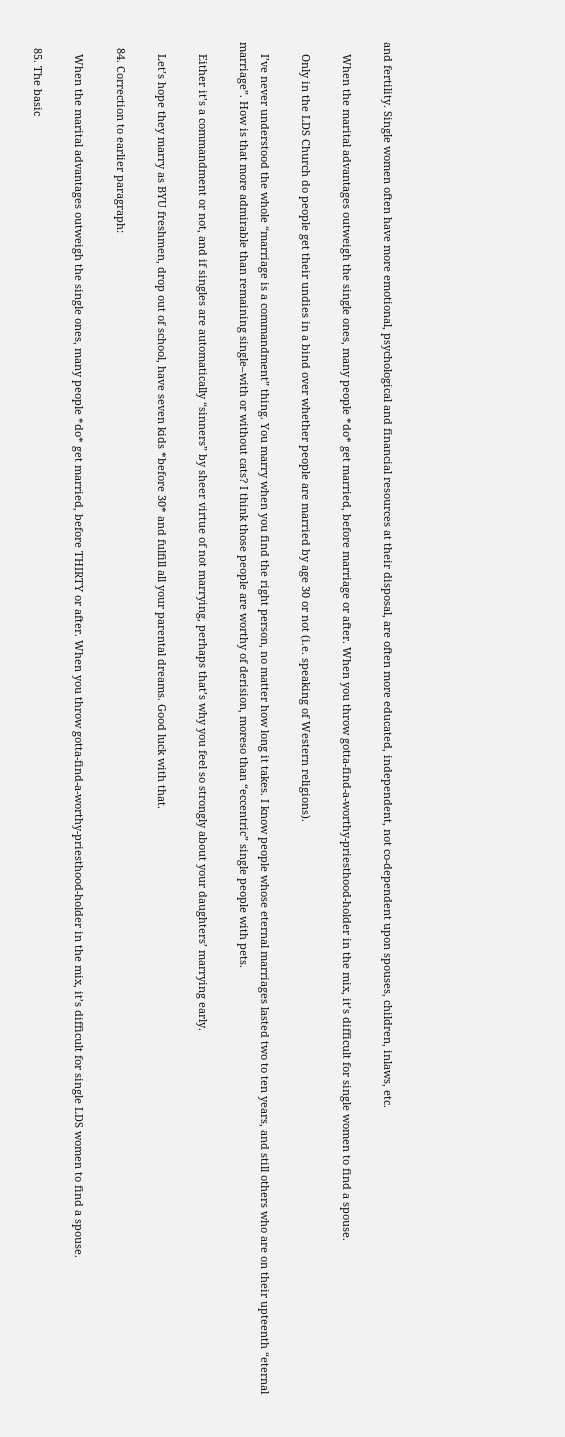and fertility. Single women often have more emotional, psychological and financial resources at their disposal, are often more educated, independent, not co-dependent upon spouses, children, inlaws, etc.

    When the marital advantages outweigh the single ones, many people *do* get married, before marriage or after. When you throw gotta-find-a-worthy-priesthood-holder in the mix, it’s difficult for single women to find a spouse.

    Only in the LDS Church do people get their undies in a bind over whether people are married by age 30 or not (i.e. speaking of Western religions).

    I’ve never understood the whole “marriage is a commandment” thing. You marry when you find the right person, no matter how long it takes. I know people whose eternal marriages lasted two to ten years, and still others who are on their upteenth “eternal marriage”. How is that more admirable than remaining single–with or without cats? I think those people are worthy of derision, moreso than “eccentric” single people with pets.

    Either it’s a commandment or not, and if singles are automatically “sinners” by sheer virtue of not marrying, perhaps that’s why you feel so strongly about your daughters’ marrying early.

    Let’s hope they marry as BYU freshmen, drop out of school, have seven kids *before 30* and fulfill all your parental dreams. Good luck with that.

  84. Correction to earlier paragraph:

    When the marital advantages outweigh the single ones, many people *do* get married, before THIRTY or after. When you throw gotta-find-a-worthy-priesthood-holder in the mix, it’s difficult for single LDS women to find a spouse.

  85. The basic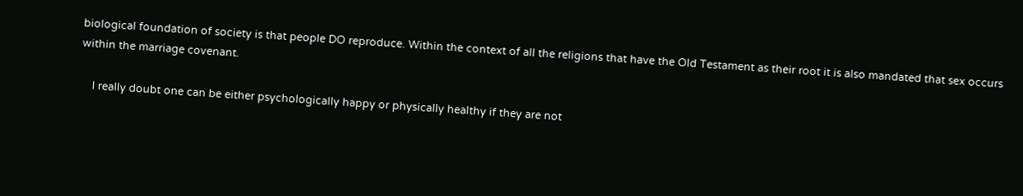biological foundation of society is that people DO reproduce. Within the context of all the religions that have the Old Testament as their root it is also mandated that sex occurs within the marriage covenant.

    I really doubt one can be either psychologically happy or physically healthy if they are not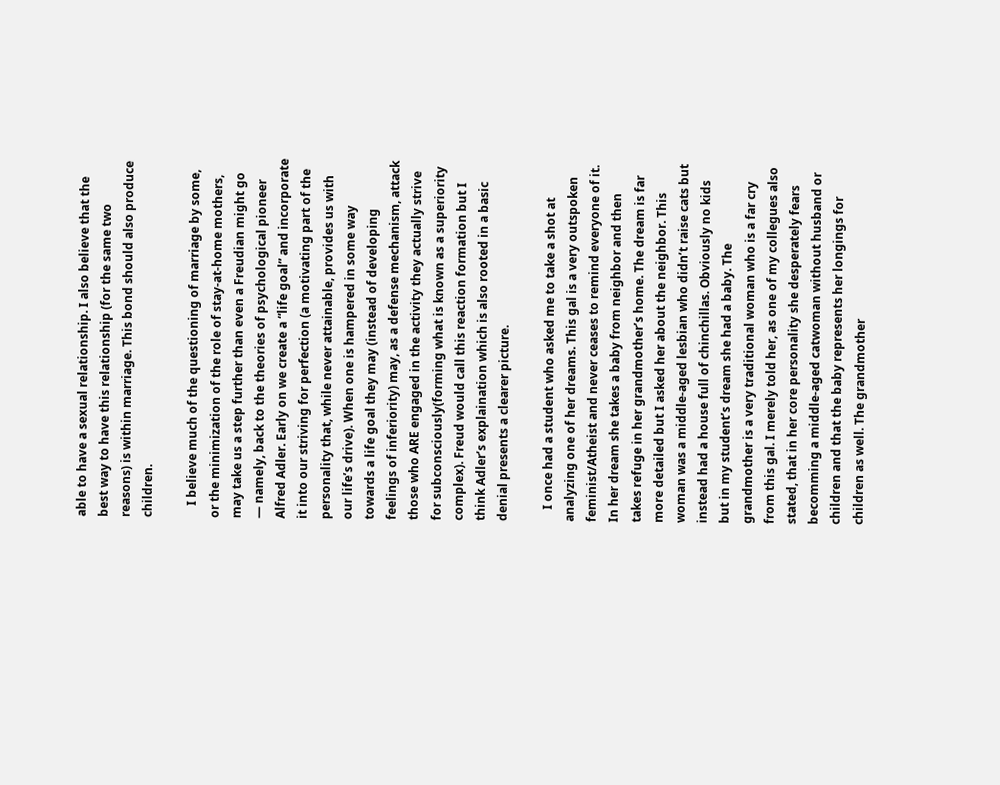able to have a sexual relationship. I also believe that the best way to have this relationship (for the same two reasons) is within marriage. This bond should also produce children.

    I believe much of the questioning of marriage by some, or the minimization of the role of stay-at-home mothers, may take us a step further than even a Freudian might go — namely, back to the theories of psychological pioneer Alfred Adler. Early on we create a “life goal” and incorporate it into our striving for perfection (a motivating part of the personality that, while never attainable, provides us with our life’s drive). When one is hampered in some way towards a life goal they may (instead of developing feelings of inferiority) may, as a defense mechanism, attack those who ARE engaged in the activity they actually strive for subconsciously(forming what is known as a superiority complex). Freud would call this reaction formation but I think Adler’s explaination which is also rooted in a basic denial presents a clearer picture.

    I once had a student who asked me to take a shot at analyzing one of her dreams. This gal is a very outspoken feminist/Atheist and never ceases to remind everyone of it. In her dream she takes a baby from neighbor and then takes refuge in her grandmother’s home. The dream is far more detailed but I asked her about the neighbor. This woman was a middle-aged lesbian who didn’t raise cats but instead had a house full of chinchillas. Obviously no kids but in my student’s dream she had a baby. The grandmother is a very traditional woman who is a far cry from this gal. I merely told her, as one of my collegues also stated, that in her core personality she desperately fears becomming a middle-aged catwoman without husband or children and that the baby represents her longings for children as well. The grandmother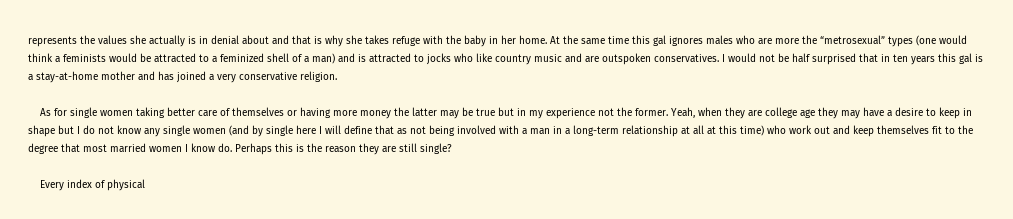represents the values she actually is in denial about and that is why she takes refuge with the baby in her home. At the same time this gal ignores males who are more the “metrosexual” types (one would think a feminists would be attracted to a feminized shell of a man) and is attracted to jocks who like country music and are outspoken conservatives. I would not be half surprised that in ten years this gal is a stay-at-home mother and has joined a very conservative religion.

    As for single women taking better care of themselves or having more money the latter may be true but in my experience not the former. Yeah, when they are college age they may have a desire to keep in shape but I do not know any single women (and by single here I will define that as not being involved with a man in a long-term relationship at all at this time) who work out and keep themselves fit to the degree that most married women I know do. Perhaps this is the reason they are still single?

    Every index of physical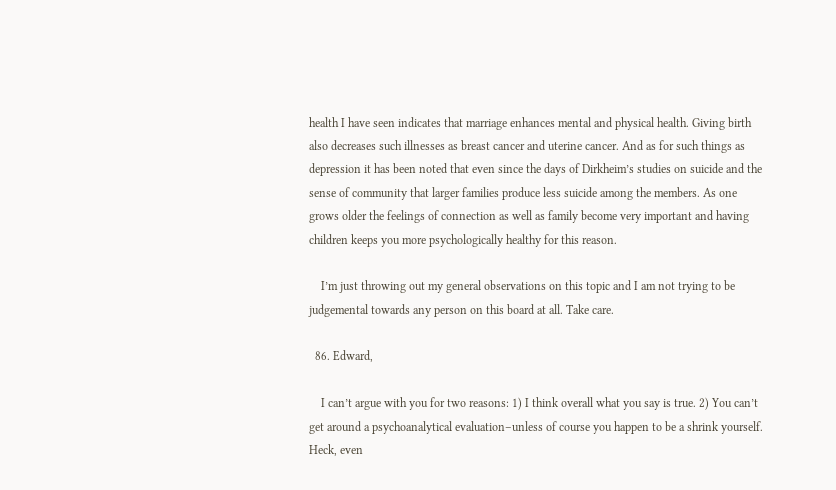health I have seen indicates that marriage enhances mental and physical health. Giving birth also decreases such illnesses as breast cancer and uterine cancer. And as for such things as depression it has been noted that even since the days of Dirkheim’s studies on suicide and the sense of community that larger families produce less suicide among the members. As one grows older the feelings of connection as well as family become very important and having children keeps you more psychologically healthy for this reason.

    I’m just throwing out my general observations on this topic and I am not trying to be judgemental towards any person on this board at all. Take care.

  86. Edward,

    I can’t argue with you for two reasons: 1) I think overall what you say is true. 2) You can’t get around a psychoanalytical evaluation–unless of course you happen to be a shrink yourself. Heck, even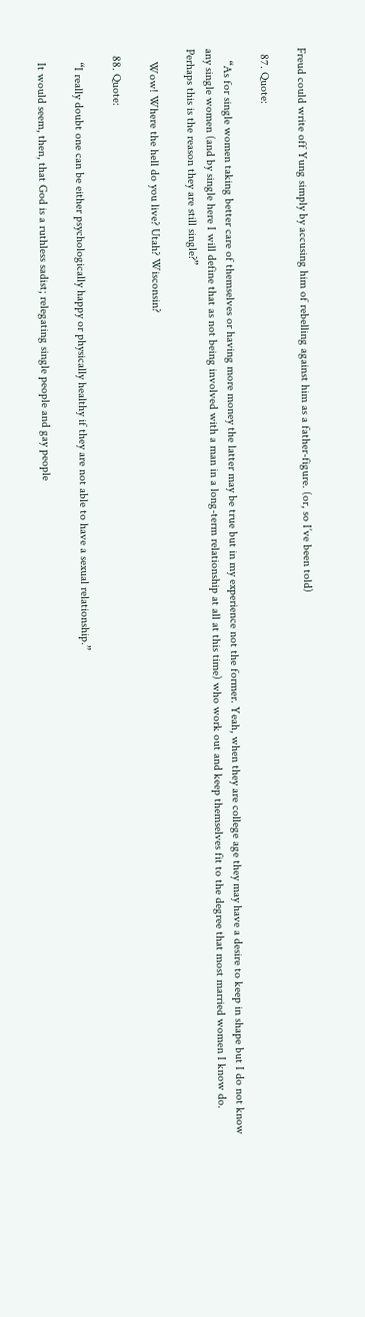Freud could write off Yung simply by accusing him of rebelling against him as a father-figure. (or, so I’ve been told)

  87. Quote:

    “As for single women taking better care of themselves or having more money the latter may be true but in my experience not the former. Yeah, when they are college age they may have a desire to keep in shape but I do not know any single women (and by single here I will define that as not being involved with a man in a long-term relationship at all at this time) who work out and keep themselves fit to the degree that most married women I know do. Perhaps this is the reason they are still single?”

    Wow! Where the hell do you live? Utah? Wisconsin?

  88. Quote:

    “I really doubt one can be either psychologically happy or physically healthy if they are not able to have a sexual relationship.”

    It would seem, then, that God is a ruthless sadist; relegating single people and gay people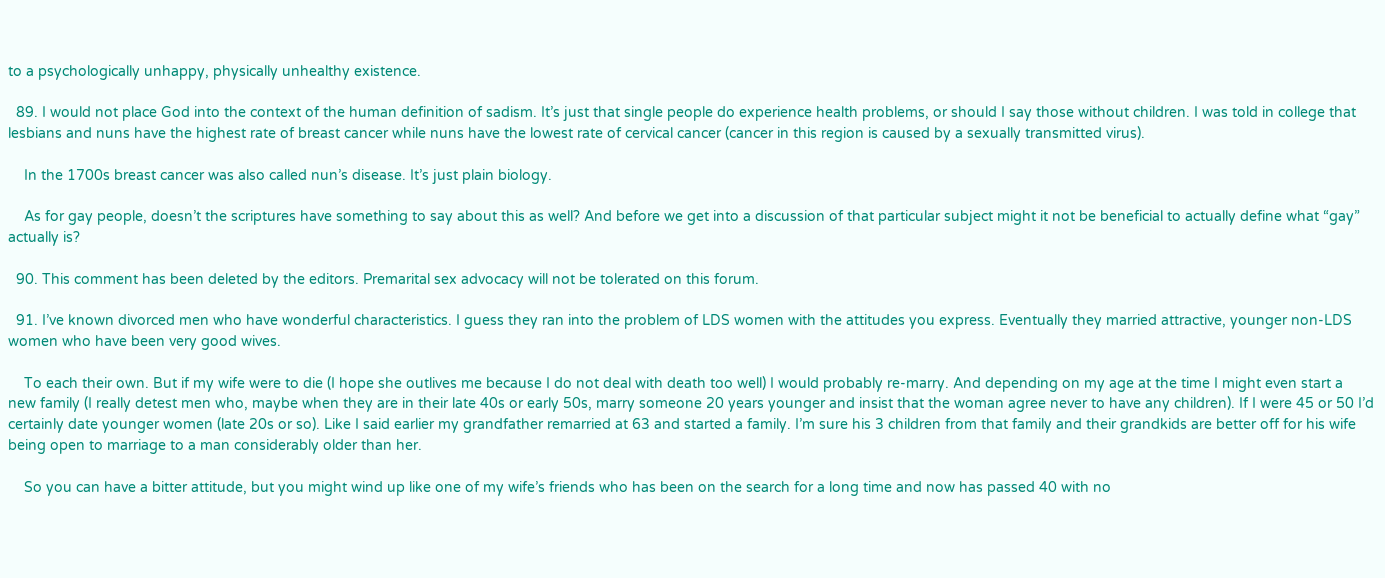to a psychologically unhappy, physically unhealthy existence.

  89. I would not place God into the context of the human definition of sadism. It’s just that single people do experience health problems, or should I say those without children. I was told in college that lesbians and nuns have the highest rate of breast cancer while nuns have the lowest rate of cervical cancer (cancer in this region is caused by a sexually transmitted virus).

    In the 1700s breast cancer was also called nun’s disease. It’s just plain biology.

    As for gay people, doesn’t the scriptures have something to say about this as well? And before we get into a discussion of that particular subject might it not be beneficial to actually define what “gay” actually is?

  90. This comment has been deleted by the editors. Premarital sex advocacy will not be tolerated on this forum.

  91. I’ve known divorced men who have wonderful characteristics. I guess they ran into the problem of LDS women with the attitudes you express. Eventually they married attractive, younger non-LDS women who have been very good wives.

    To each their own. But if my wife were to die (I hope she outlives me because I do not deal with death too well) I would probably re-marry. And depending on my age at the time I might even start a new family (I really detest men who, maybe when they are in their late 40s or early 50s, marry someone 20 years younger and insist that the woman agree never to have any children). If I were 45 or 50 I’d certainly date younger women (late 20s or so). Like I said earlier my grandfather remarried at 63 and started a family. I’m sure his 3 children from that family and their grandkids are better off for his wife being open to marriage to a man considerably older than her.

    So you can have a bitter attitude, but you might wind up like one of my wife’s friends who has been on the search for a long time and now has passed 40 with no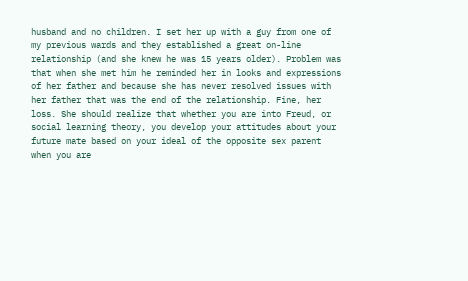husband and no children. I set her up with a guy from one of my previous wards and they established a great on-line relationship (and she knew he was 15 years older). Problem was that when she met him he reminded her in looks and expressions of her father and because she has never resolved issues with her father that was the end of the relationship. Fine, her loss. She should realize that whether you are into Freud, or social learning theory, you develop your attitudes about your future mate based on your ideal of the opposite sex parent when you are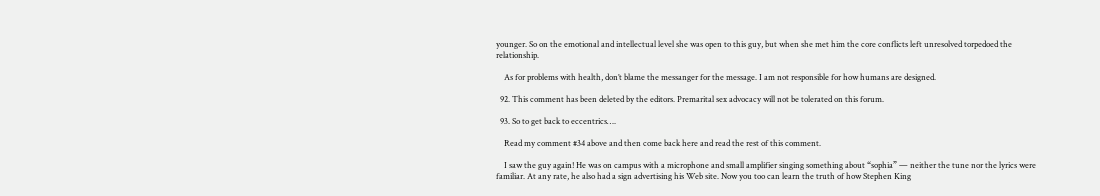younger. So on the emotional and intellectual level she was open to this guy, but when she met him the core conflicts left unresolved torpedoed the relationship.

    As for problems with health, don’t blame the messanger for the message. I am not responsible for how humans are designed.

  92. This comment has been deleted by the editors. Premarital sex advocacy will not be tolerated on this forum.

  93. So to get back to eccentrics….

    Read my comment #34 above and then come back here and read the rest of this comment.

    I saw the guy again! He was on campus with a microphone and small amplifier singing something about “sophia” — neither the tune nor the lyrics were familiar. At any rate, he also had a sign advertising his Web site. Now you too can learn the truth of how Stephen King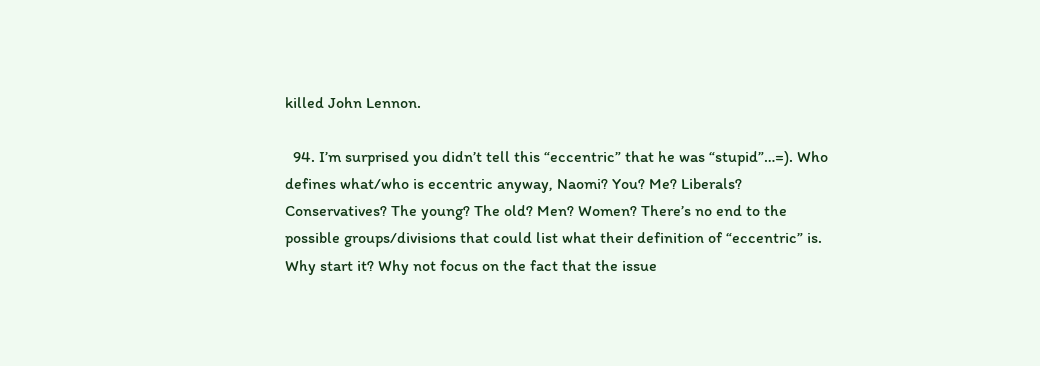killed John Lennon.

  94. I’m surprised you didn’t tell this “eccentric” that he was “stupid”…=). Who defines what/who is eccentric anyway, Naomi? You? Me? Liberals? Conservatives? The young? The old? Men? Women? There’s no end to the possible groups/divisions that could list what their definition of “eccentric” is. Why start it? Why not focus on the fact that the issue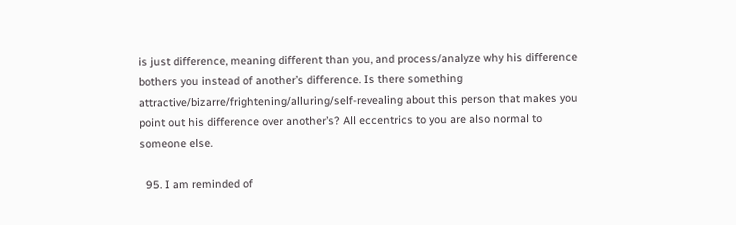is just difference, meaning different than you, and process/analyze why his difference bothers you instead of another’s difference. Is there something attractive/bizarre/frightening/alluring/self-revealing about this person that makes you point out his difference over another’s? All eccentrics to you are also normal to someone else.

  95. I am reminded of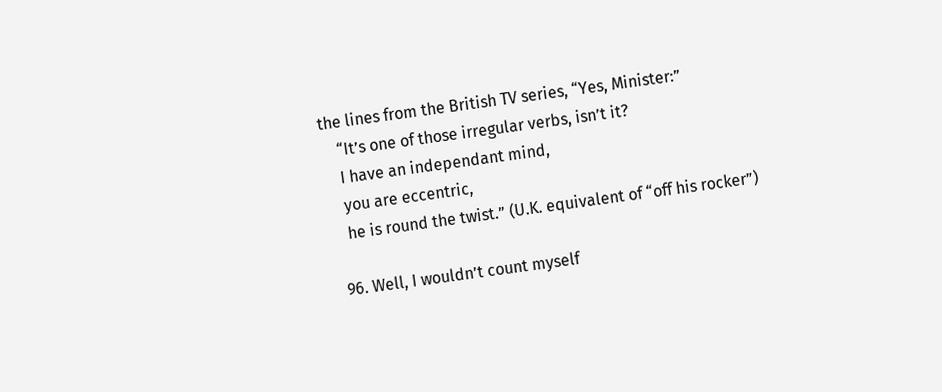the lines from the British TV series, “Yes, Minister:”
    “It’s one of those irregular verbs, isn’t it?
    I have an independant mind,
    you are eccentric,
    he is round the twist.” (U.K. equivalent of “off his rocker”)

  96. Well, I wouldn’t count myself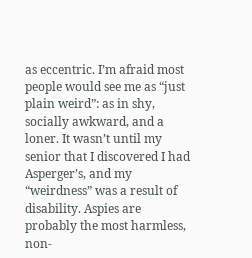as eccentric. I’m afraid most people would see me as “just plain weird”: as in shy, socially awkward, and a loner. It wasn’t until my senior that I discovered I had Asperger’s, and my “weirdness” was a result of disability. Aspies are probably the most harmless, non-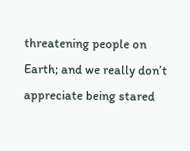threatening people on Earth; and we really don’t appreciate being stared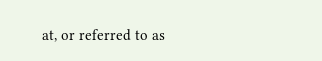at, or referred to as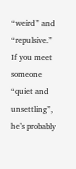“weird” and “repulsive.” If you meet someone “quiet and unsettling”, he’s probably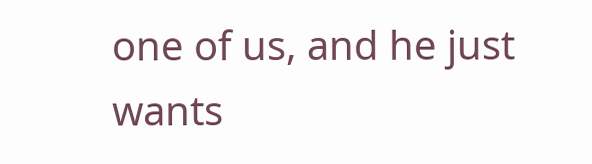one of us, and he just wants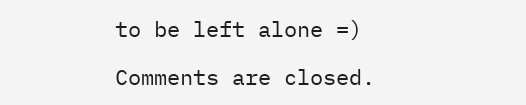to be left alone =)

Comments are closed.